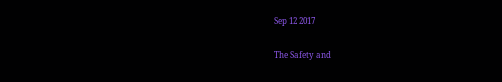Sep 12 2017

The Safety and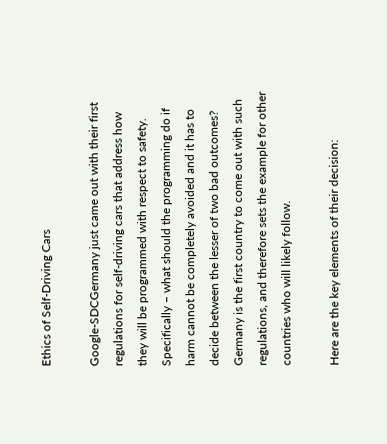Ethics of Self-Driving Cars

Google-SDCGermany just came out with their first regulations for self-driving cars that address how they will be programmed with respect to safety. Specifically – what should the programming do if harm cannot be completely avoided and it has to decide between the lesser of two bad outcomes? Germany is the first country to come out with such regulations, and therefore sets the example for other countries who will likely follow.

Here are the key elements of their decision: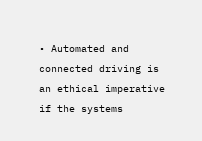• Automated and connected driving is an ethical imperative if the systems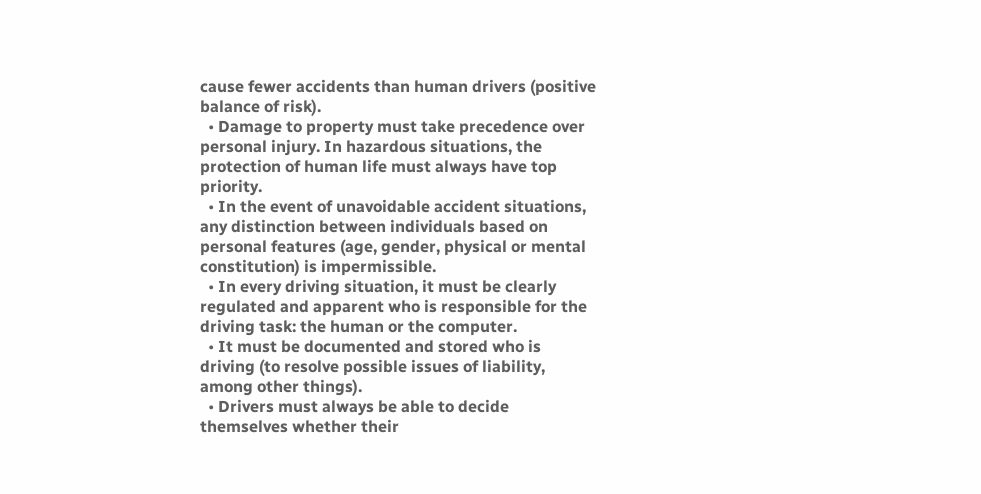cause fewer accidents than human drivers (positive balance of risk).
  • Damage to property must take precedence over personal injury. In hazardous situations, the protection of human life must always have top priority.
  • In the event of unavoidable accident situations, any distinction between individuals based on personal features (age, gender, physical or mental constitution) is impermissible.
  • In every driving situation, it must be clearly regulated and apparent who is responsible for the driving task: the human or the computer.
  • It must be documented and stored who is driving (to resolve possible issues of liability, among other things).
  • Drivers must always be able to decide themselves whether their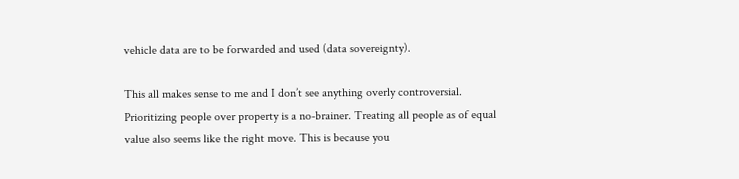vehicle data are to be forwarded and used (data sovereignty).

This all makes sense to me and I don’t see anything overly controversial. Prioritizing people over property is a no-brainer. Treating all people as of equal value also seems like the right move. This is because you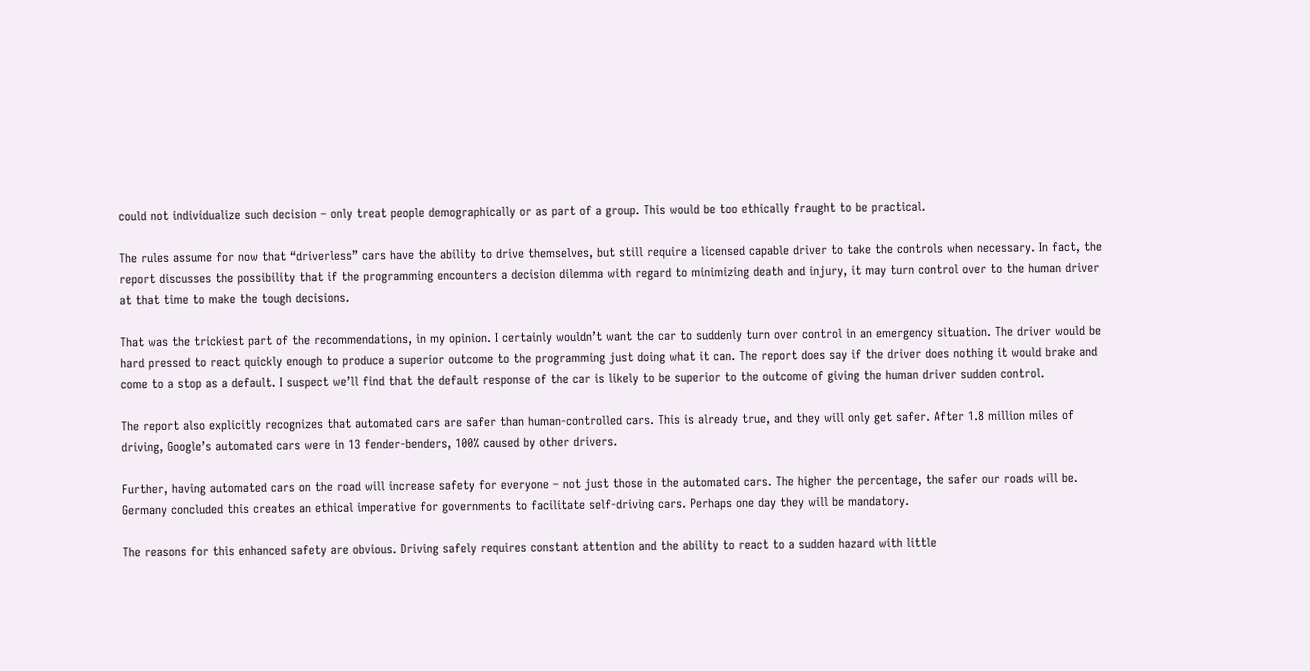could not individualize such decision – only treat people demographically or as part of a group. This would be too ethically fraught to be practical.

The rules assume for now that “driverless” cars have the ability to drive themselves, but still require a licensed capable driver to take the controls when necessary. In fact, the report discusses the possibility that if the programming encounters a decision dilemma with regard to minimizing death and injury, it may turn control over to the human driver at that time to make the tough decisions.

That was the trickiest part of the recommendations, in my opinion. I certainly wouldn’t want the car to suddenly turn over control in an emergency situation. The driver would be hard pressed to react quickly enough to produce a superior outcome to the programming just doing what it can. The report does say if the driver does nothing it would brake and come to a stop as a default. I suspect we’ll find that the default response of the car is likely to be superior to the outcome of giving the human driver sudden control.

The report also explicitly recognizes that automated cars are safer than human-controlled cars. This is already true, and they will only get safer. After 1.8 million miles of driving, Google’s automated cars were in 13 fender-benders, 100% caused by other drivers.

Further, having automated cars on the road will increase safety for everyone – not just those in the automated cars. The higher the percentage, the safer our roads will be. Germany concluded this creates an ethical imperative for governments to facilitate self-driving cars. Perhaps one day they will be mandatory.

The reasons for this enhanced safety are obvious. Driving safely requires constant attention and the ability to react to a sudden hazard with little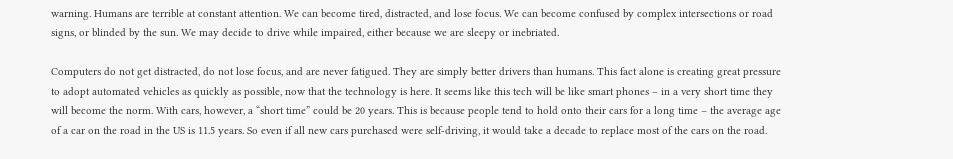warning. Humans are terrible at constant attention. We can become tired, distracted, and lose focus. We can become confused by complex intersections or road signs, or blinded by the sun. We may decide to drive while impaired, either because we are sleepy or inebriated.

Computers do not get distracted, do not lose focus, and are never fatigued. They are simply better drivers than humans. This fact alone is creating great pressure to adopt automated vehicles as quickly as possible, now that the technology is here. It seems like this tech will be like smart phones – in a very short time they will become the norm. With cars, however, a “short time” could be 20 years. This is because people tend to hold onto their cars for a long time – the average age of a car on the road in the US is 11.5 years. So even if all new cars purchased were self-driving, it would take a decade to replace most of the cars on the road.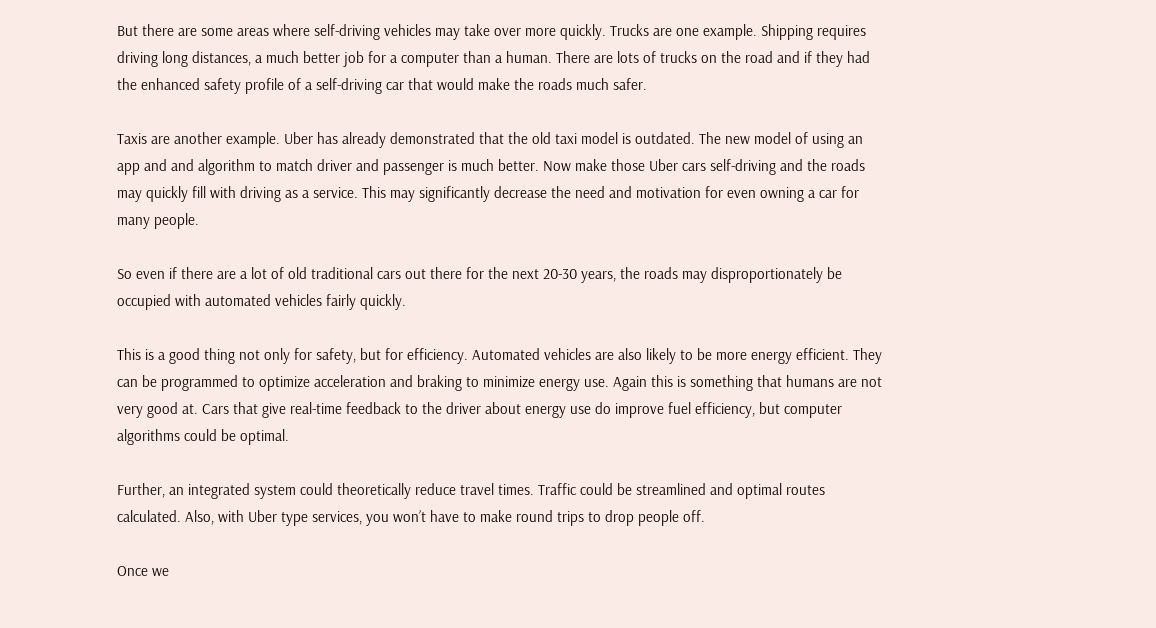But there are some areas where self-driving vehicles may take over more quickly. Trucks are one example. Shipping requires driving long distances, a much better job for a computer than a human. There are lots of trucks on the road and if they had the enhanced safety profile of a self-driving car that would make the roads much safer.

Taxis are another example. Uber has already demonstrated that the old taxi model is outdated. The new model of using an app and and algorithm to match driver and passenger is much better. Now make those Uber cars self-driving and the roads may quickly fill with driving as a service. This may significantly decrease the need and motivation for even owning a car for many people.

So even if there are a lot of old traditional cars out there for the next 20-30 years, the roads may disproportionately be occupied with automated vehicles fairly quickly.

This is a good thing not only for safety, but for efficiency. Automated vehicles are also likely to be more energy efficient. They can be programmed to optimize acceleration and braking to minimize energy use. Again this is something that humans are not very good at. Cars that give real-time feedback to the driver about energy use do improve fuel efficiency, but computer algorithms could be optimal.

Further, an integrated system could theoretically reduce travel times. Traffic could be streamlined and optimal routes calculated. Also, with Uber type services, you won’t have to make round trips to drop people off.

Once we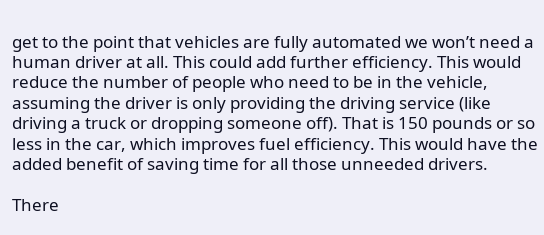get to the point that vehicles are fully automated we won’t need a human driver at all. This could add further efficiency. This would reduce the number of people who need to be in the vehicle, assuming the driver is only providing the driving service (like driving a truck or dropping someone off). That is 150 pounds or so less in the car, which improves fuel efficiency. This would have the added benefit of saving time for all those unneeded drivers.

There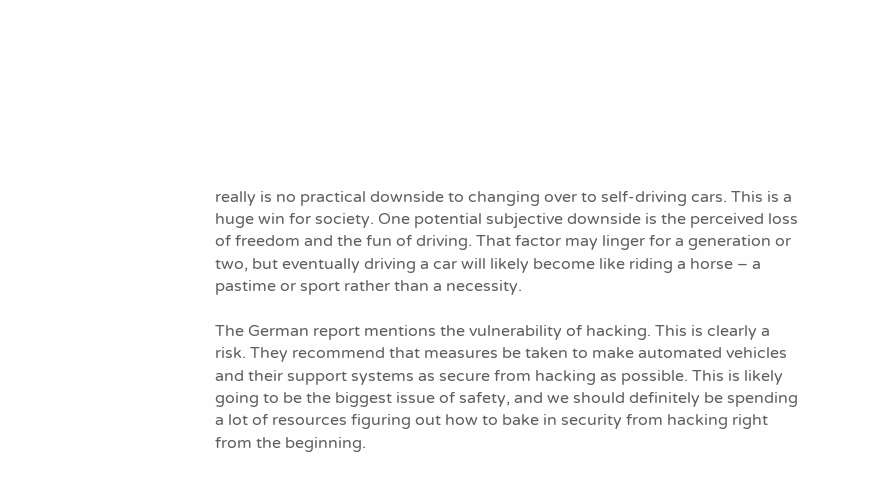really is no practical downside to changing over to self-driving cars. This is a huge win for society. One potential subjective downside is the perceived loss of freedom and the fun of driving. That factor may linger for a generation or two, but eventually driving a car will likely become like riding a horse – a pastime or sport rather than a necessity.

The German report mentions the vulnerability of hacking. This is clearly a risk. They recommend that measures be taken to make automated vehicles and their support systems as secure from hacking as possible. This is likely going to be the biggest issue of safety, and we should definitely be spending a lot of resources figuring out how to bake in security from hacking right from the beginning.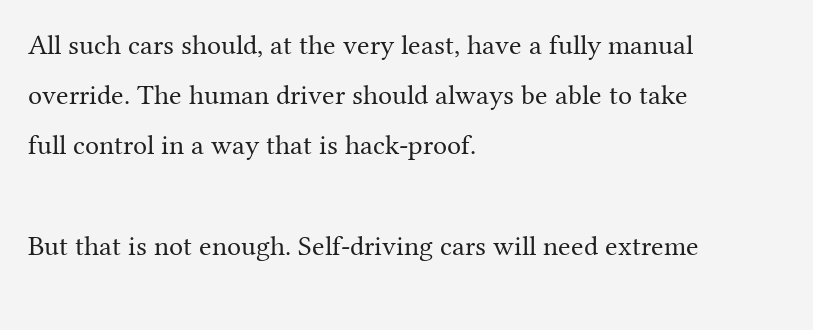All such cars should, at the very least, have a fully manual override. The human driver should always be able to take full control in a way that is hack-proof.

But that is not enough. Self-driving cars will need extreme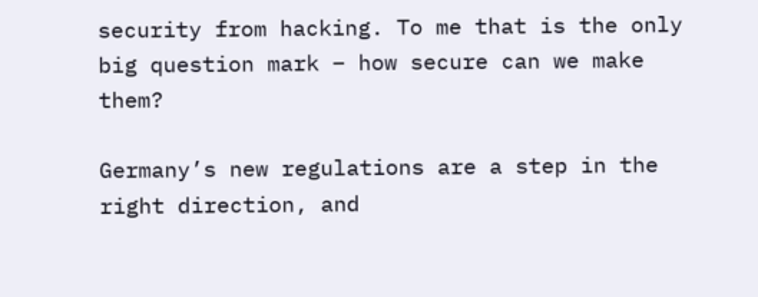security from hacking. To me that is the only big question mark – how secure can we make them?

Germany’s new regulations are a step in the right direction, and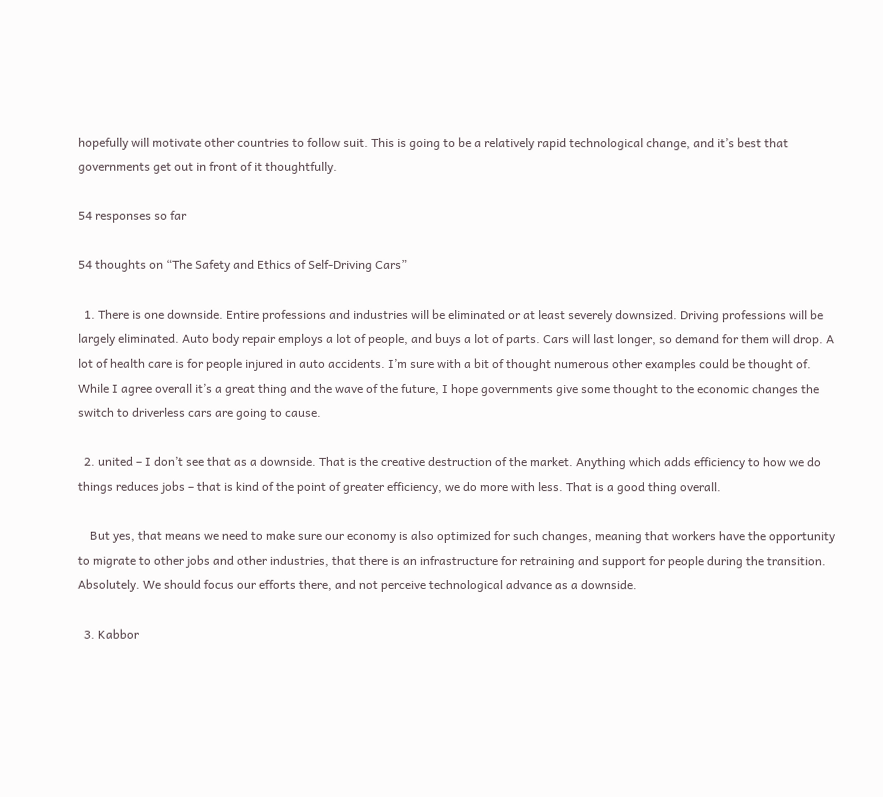hopefully will motivate other countries to follow suit. This is going to be a relatively rapid technological change, and it’s best that governments get out in front of it thoughtfully.

54 responses so far

54 thoughts on “The Safety and Ethics of Self-Driving Cars”

  1. There is one downside. Entire professions and industries will be eliminated or at least severely downsized. Driving professions will be largely eliminated. Auto body repair employs a lot of people, and buys a lot of parts. Cars will last longer, so demand for them will drop. A lot of health care is for people injured in auto accidents. I’m sure with a bit of thought numerous other examples could be thought of. While I agree overall it’s a great thing and the wave of the future, I hope governments give some thought to the economic changes the switch to driverless cars are going to cause.

  2. united – I don’t see that as a downside. That is the creative destruction of the market. Anything which adds efficiency to how we do things reduces jobs – that is kind of the point of greater efficiency, we do more with less. That is a good thing overall.

    But yes, that means we need to make sure our economy is also optimized for such changes, meaning that workers have the opportunity to migrate to other jobs and other industries, that there is an infrastructure for retraining and support for people during the transition. Absolutely. We should focus our efforts there, and not perceive technological advance as a downside.

  3. Kabbor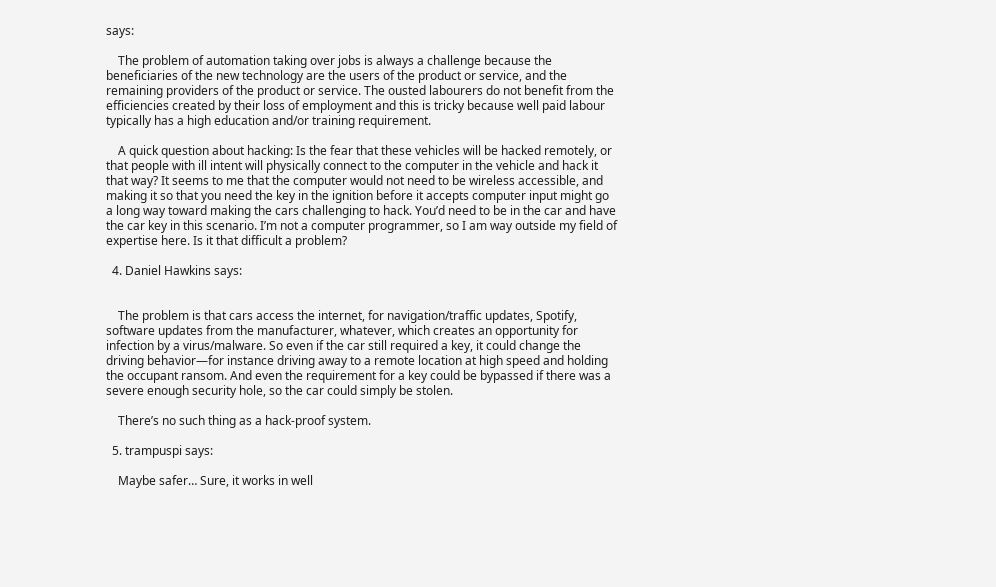says:

    The problem of automation taking over jobs is always a challenge because the beneficiaries of the new technology are the users of the product or service, and the remaining providers of the product or service. The ousted labourers do not benefit from the efficiencies created by their loss of employment and this is tricky because well paid labour typically has a high education and/or training requirement.

    A quick question about hacking: Is the fear that these vehicles will be hacked remotely, or that people with ill intent will physically connect to the computer in the vehicle and hack it that way? It seems to me that the computer would not need to be wireless accessible, and making it so that you need the key in the ignition before it accepts computer input might go a long way toward making the cars challenging to hack. You’d need to be in the car and have the car key in this scenario. I’m not a computer programmer, so I am way outside my field of expertise here. Is it that difficult a problem?

  4. Daniel Hawkins says:


    The problem is that cars access the internet, for navigation/traffic updates, Spotify, software updates from the manufacturer, whatever, which creates an opportunity for infection by a virus/malware. So even if the car still required a key, it could change the driving behavior—for instance driving away to a remote location at high speed and holding the occupant ransom. And even the requirement for a key could be bypassed if there was a severe enough security hole, so the car could simply be stolen.

    There’s no such thing as a hack-proof system.

  5. trampuspi says:

    Maybe safer… Sure, it works in well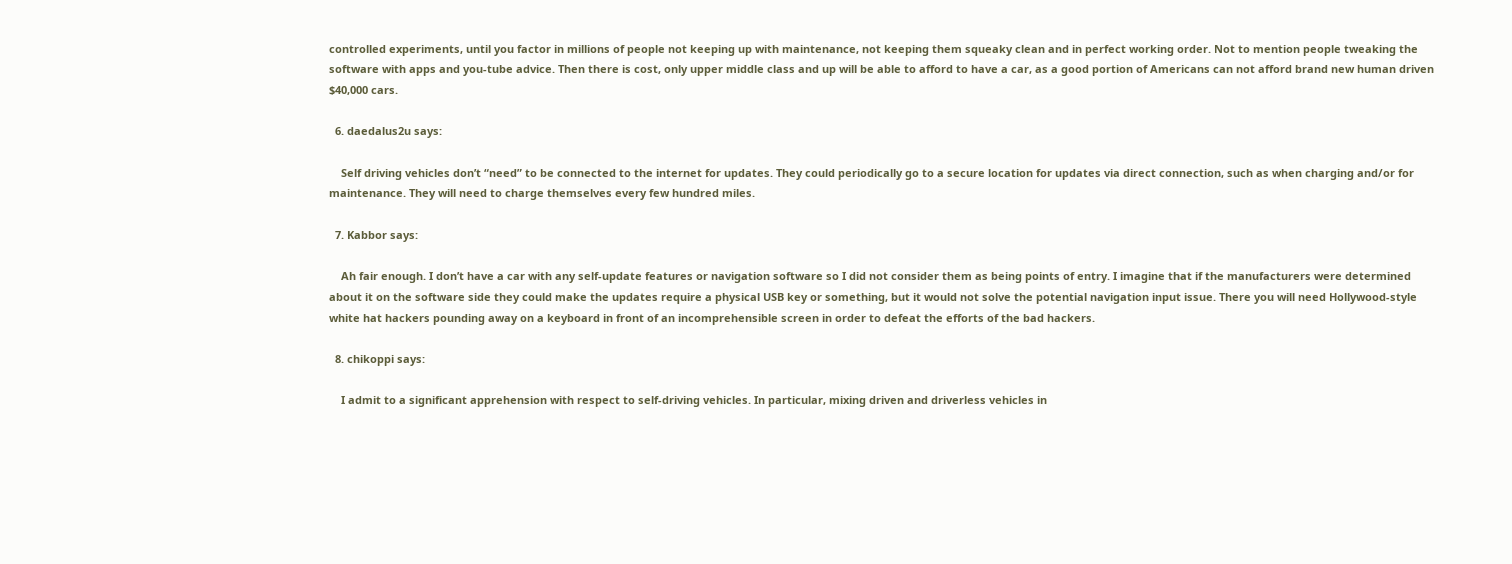controlled experiments, until you factor in millions of people not keeping up with maintenance, not keeping them squeaky clean and in perfect working order. Not to mention people tweaking the software with apps and you-tube advice. Then there is cost, only upper middle class and up will be able to afford to have a car, as a good portion of Americans can not afford brand new human driven $40,000 cars.

  6. daedalus2u says:

    Self driving vehicles don’t “need” to be connected to the internet for updates. They could periodically go to a secure location for updates via direct connection, such as when charging and/or for maintenance. They will need to charge themselves every few hundred miles.

  7. Kabbor says:

    Ah fair enough. I don’t have a car with any self-update features or navigation software so I did not consider them as being points of entry. I imagine that if the manufacturers were determined about it on the software side they could make the updates require a physical USB key or something, but it would not solve the potential navigation input issue. There you will need Hollywood-style white hat hackers pounding away on a keyboard in front of an incomprehensible screen in order to defeat the efforts of the bad hackers.

  8. chikoppi says:

    I admit to a significant apprehension with respect to self-driving vehicles. In particular, mixing driven and driverless vehicles in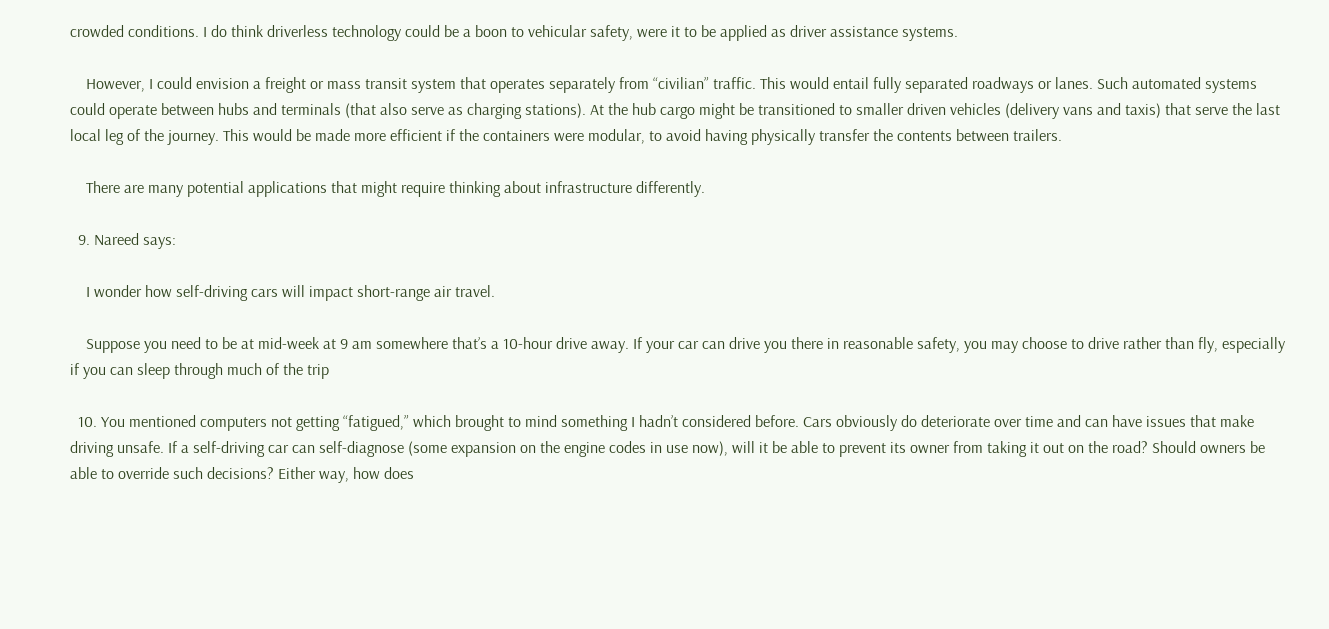crowded conditions. I do think driverless technology could be a boon to vehicular safety, were it to be applied as driver assistance systems.

    However, I could envision a freight or mass transit system that operates separately from “civilian” traffic. This would entail fully separated roadways or lanes. Such automated systems could operate between hubs and terminals (that also serve as charging stations). At the hub cargo might be transitioned to smaller driven vehicles (delivery vans and taxis) that serve the last local leg of the journey. This would be made more efficient if the containers were modular, to avoid having physically transfer the contents between trailers.

    There are many potential applications that might require thinking about infrastructure differently.

  9. Nareed says:

    I wonder how self-driving cars will impact short-range air travel.

    Suppose you need to be at mid-week at 9 am somewhere that’s a 10-hour drive away. If your car can drive you there in reasonable safety, you may choose to drive rather than fly, especially if you can sleep through much of the trip

  10. You mentioned computers not getting “fatigued,” which brought to mind something I hadn’t considered before. Cars obviously do deteriorate over time and can have issues that make driving unsafe. If a self-driving car can self-diagnose (some expansion on the engine codes in use now), will it be able to prevent its owner from taking it out on the road? Should owners be able to override such decisions? Either way, how does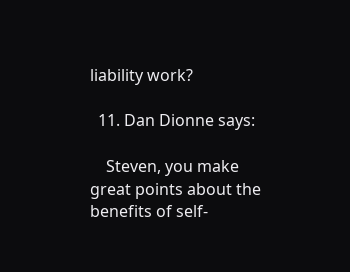liability work?

  11. Dan Dionne says:

    Steven, you make great points about the benefits of self-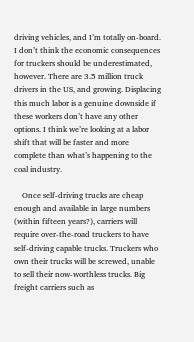driving vehicles, and I’m totally on-board. I don’t think the economic consequences for truckers should be underestimated, however. There are 3.5 million truck drivers in the US, and growing. Displacing this much labor is a genuine downside if these workers don’t have any other options. I think we’re looking at a labor shift that will be faster and more complete than what’s happening to the coal industry.

    Once self-driving trucks are cheap enough and available in large numbers (within fifteen years?), carriers will require over-the-road truckers to have self-driving capable trucks. Truckers who own their trucks will be screwed, unable to sell their now-worthless trucks. Big freight carriers such as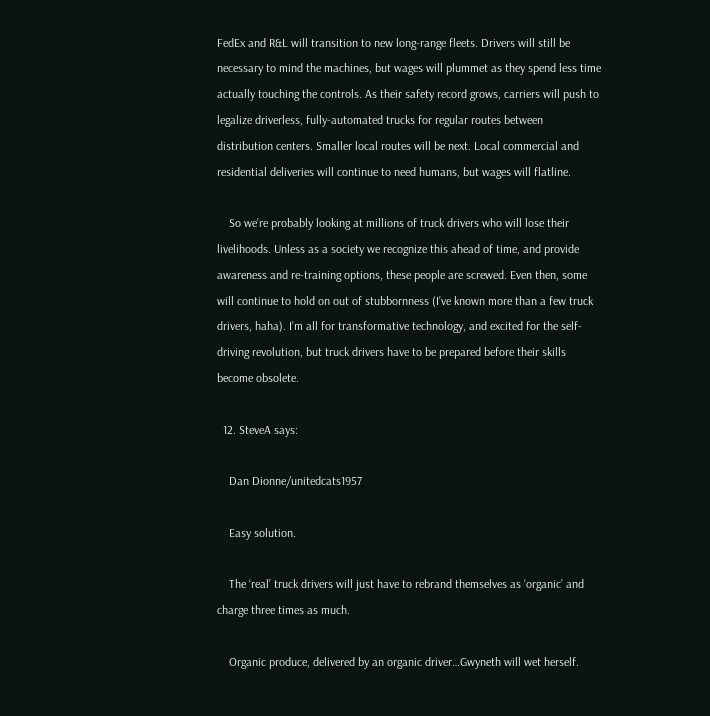FedEx and R&L will transition to new long-range fleets. Drivers will still be necessary to mind the machines, but wages will plummet as they spend less time actually touching the controls. As their safety record grows, carriers will push to legalize driverless, fully-automated trucks for regular routes between distribution centers. Smaller local routes will be next. Local commercial and residential deliveries will continue to need humans, but wages will flatline.

    So we’re probably looking at millions of truck drivers who will lose their livelihoods. Unless as a society we recognize this ahead of time, and provide awareness and re-training options, these people are screwed. Even then, some will continue to hold on out of stubbornness (I’ve known more than a few truck drivers, haha). I’m all for transformative technology, and excited for the self-driving revolution, but truck drivers have to be prepared before their skills become obsolete.

  12. SteveA says:

    Dan Dionne/unitedcats1957

    Easy solution.

    The ‘real’ truck drivers will just have to rebrand themselves as ‘organic’ and charge three times as much.

    Organic produce, delivered by an organic driver…Gwyneth will wet herself.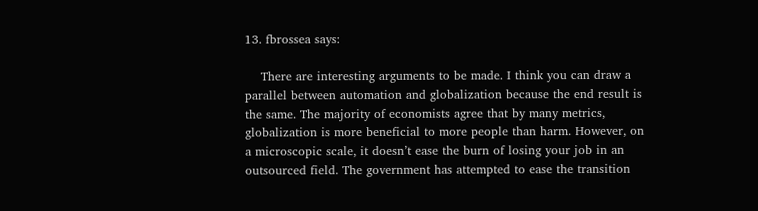13. fbrossea says:

    There are interesting arguments to be made. I think you can draw a parallel between automation and globalization because the end result is the same. The majority of economists agree that by many metrics, globalization is more beneficial to more people than harm. However, on a microscopic scale, it doesn’t ease the burn of losing your job in an outsourced field. The government has attempted to ease the transition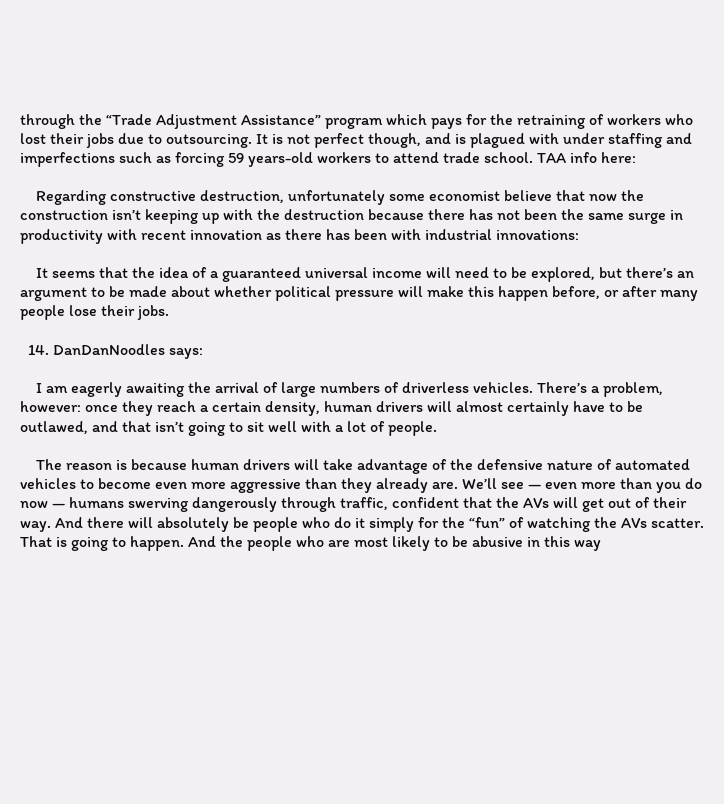through the “Trade Adjustment Assistance” program which pays for the retraining of workers who lost their jobs due to outsourcing. It is not perfect though, and is plagued with under staffing and imperfections such as forcing 59 years-old workers to attend trade school. TAA info here:

    Regarding constructive destruction, unfortunately some economist believe that now the construction isn’t keeping up with the destruction because there has not been the same surge in productivity with recent innovation as there has been with industrial innovations:

    It seems that the idea of a guaranteed universal income will need to be explored, but there’s an argument to be made about whether political pressure will make this happen before, or after many people lose their jobs.

  14. DanDanNoodles says:

    I am eagerly awaiting the arrival of large numbers of driverless vehicles. There’s a problem, however: once they reach a certain density, human drivers will almost certainly have to be outlawed, and that isn’t going to sit well with a lot of people.

    The reason is because human drivers will take advantage of the defensive nature of automated vehicles to become even more aggressive than they already are. We’ll see — even more than you do now — humans swerving dangerously through traffic, confident that the AVs will get out of their way. And there will absolutely be people who do it simply for the “fun” of watching the AVs scatter. That is going to happen. And the people who are most likely to be abusive in this way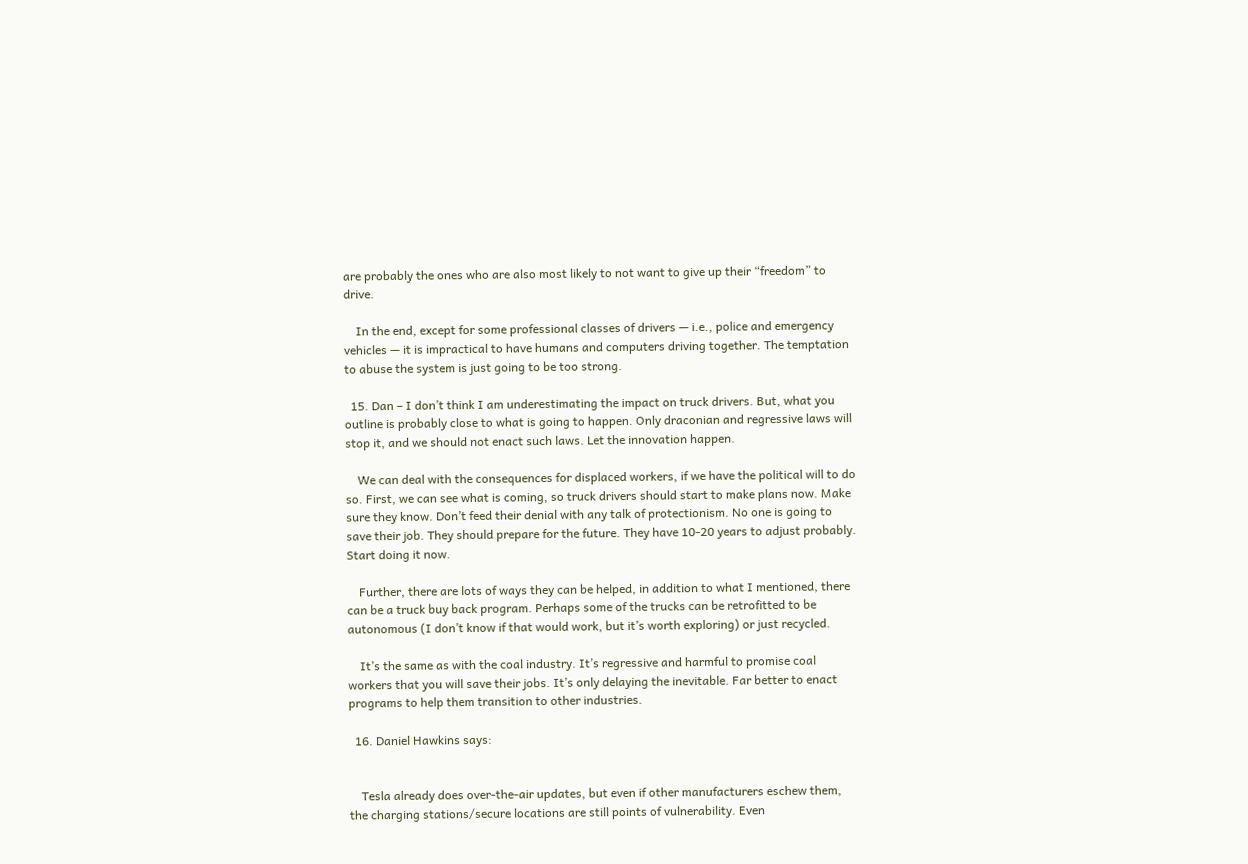are probably the ones who are also most likely to not want to give up their “freedom” to drive.

    In the end, except for some professional classes of drivers — i.e., police and emergency vehicles — it is impractical to have humans and computers driving together. The temptation to abuse the system is just going to be too strong.

  15. Dan – I don’t think I am underestimating the impact on truck drivers. But, what you outline is probably close to what is going to happen. Only draconian and regressive laws will stop it, and we should not enact such laws. Let the innovation happen.

    We can deal with the consequences for displaced workers, if we have the political will to do so. First, we can see what is coming, so truck drivers should start to make plans now. Make sure they know. Don’t feed their denial with any talk of protectionism. No one is going to save their job. They should prepare for the future. They have 10-20 years to adjust probably. Start doing it now.

    Further, there are lots of ways they can be helped, in addition to what I mentioned, there can be a truck buy back program. Perhaps some of the trucks can be retrofitted to be autonomous (I don’t know if that would work, but it’s worth exploring) or just recycled.

    It’s the same as with the coal industry. It’s regressive and harmful to promise coal workers that you will save their jobs. It’s only delaying the inevitable. Far better to enact programs to help them transition to other industries.

  16. Daniel Hawkins says:


    Tesla already does over-the-air updates, but even if other manufacturers eschew them, the charging stations/secure locations are still points of vulnerability. Even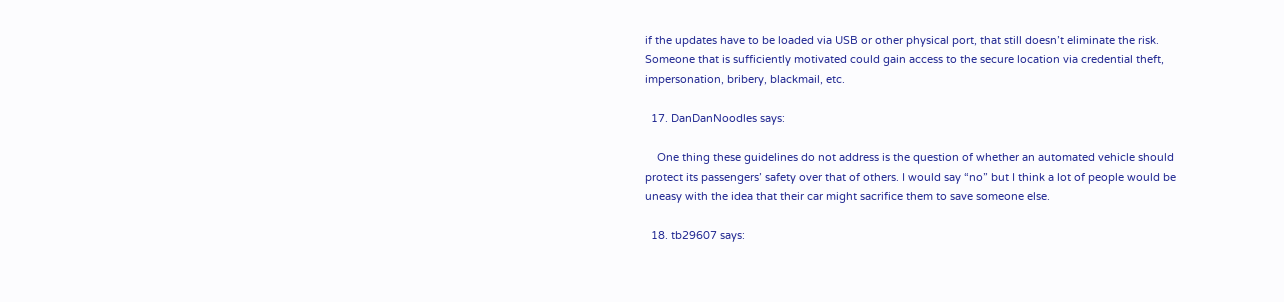if the updates have to be loaded via USB or other physical port, that still doesn’t eliminate the risk. Someone that is sufficiently motivated could gain access to the secure location via credential theft, impersonation, bribery, blackmail, etc.

  17. DanDanNoodles says:

    One thing these guidelines do not address is the question of whether an automated vehicle should protect its passengers’ safety over that of others. I would say “no” but I think a lot of people would be uneasy with the idea that their car might sacrifice them to save someone else.

  18. tb29607 says: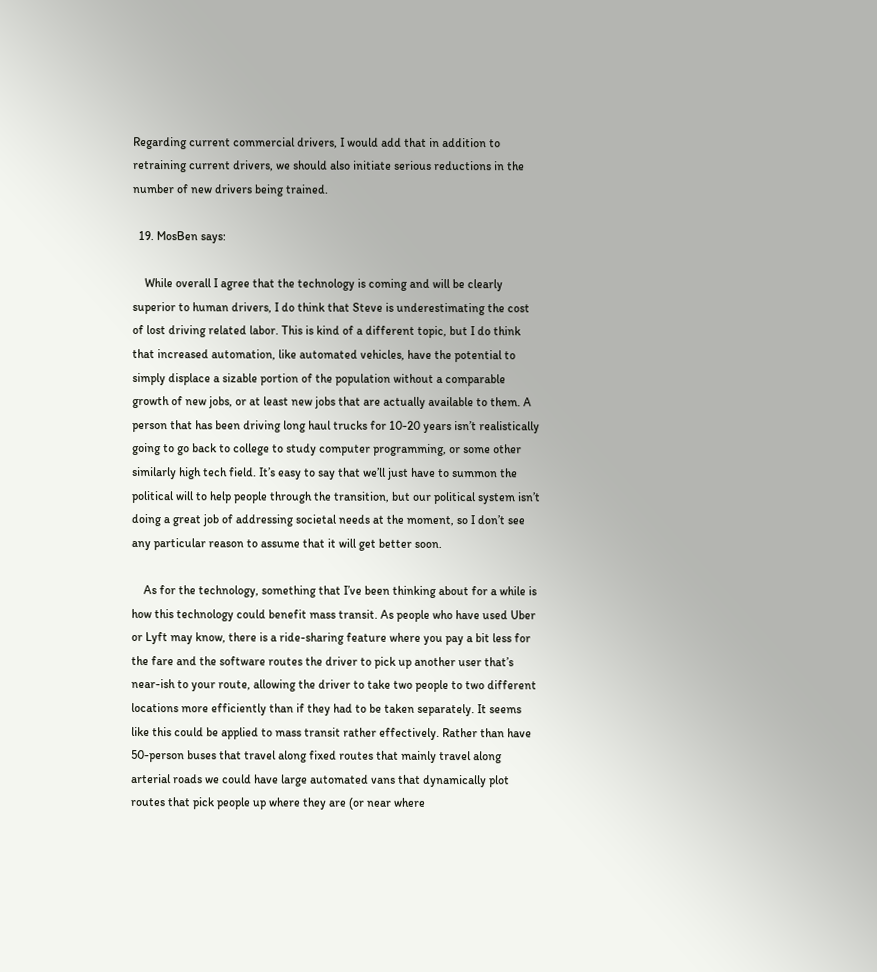Regarding current commercial drivers, I would add that in addition to retraining current drivers, we should also initiate serious reductions in the number of new drivers being trained.

  19. MosBen says:

    While overall I agree that the technology is coming and will be clearly superior to human drivers, I do think that Steve is underestimating the cost of lost driving related labor. This is kind of a different topic, but I do think that increased automation, like automated vehicles, have the potential to simply displace a sizable portion of the population without a comparable growth of new jobs, or at least new jobs that are actually available to them. A person that has been driving long haul trucks for 10-20 years isn’t realistically going to go back to college to study computer programming, or some other similarly high tech field. It’s easy to say that we’ll just have to summon the political will to help people through the transition, but our political system isn’t doing a great job of addressing societal needs at the moment, so I don’t see any particular reason to assume that it will get better soon.

    As for the technology, something that I’ve been thinking about for a while is how this technology could benefit mass transit. As people who have used Uber or Lyft may know, there is a ride-sharing feature where you pay a bit less for the fare and the software routes the driver to pick up another user that’s near-ish to your route, allowing the driver to take two people to two different locations more efficiently than if they had to be taken separately. It seems like this could be applied to mass transit rather effectively. Rather than have 50-person buses that travel along fixed routes that mainly travel along arterial roads we could have large automated vans that dynamically plot routes that pick people up where they are (or near where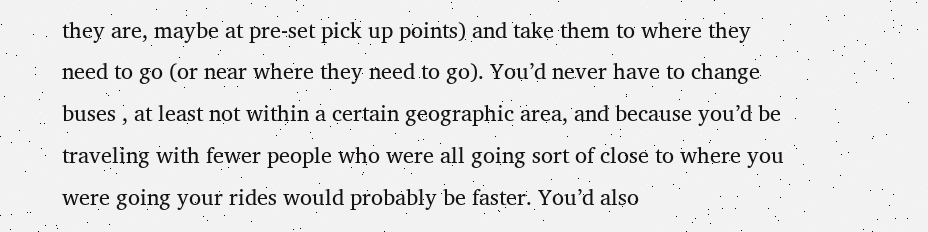they are, maybe at pre-set pick up points) and take them to where they need to go (or near where they need to go). You’d never have to change buses , at least not within a certain geographic area, and because you’d be traveling with fewer people who were all going sort of close to where you were going your rides would probably be faster. You’d also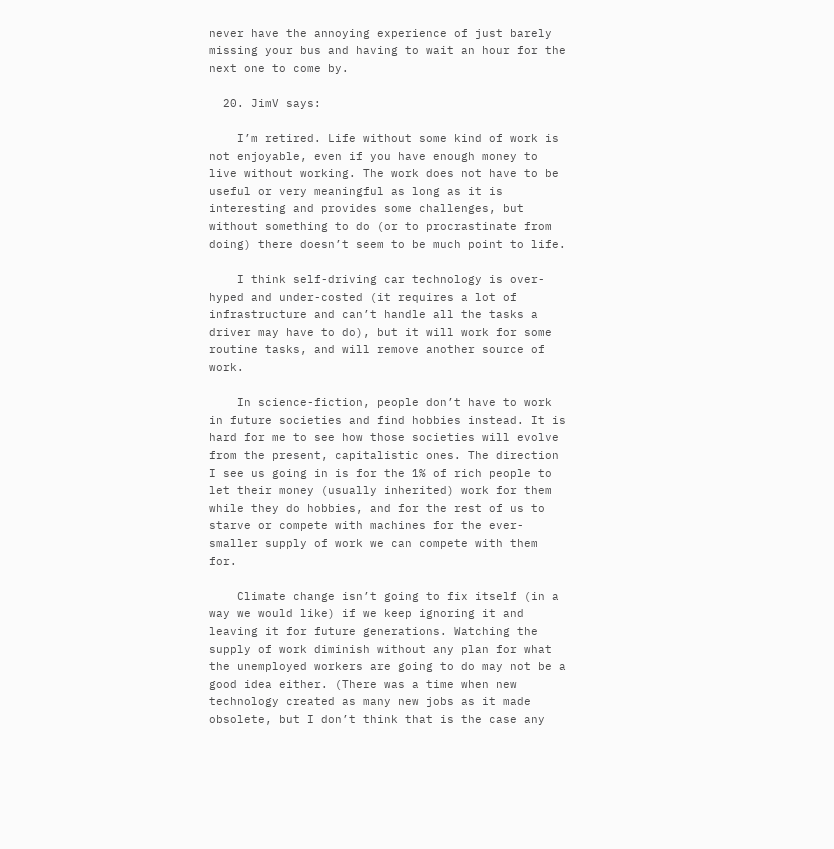never have the annoying experience of just barely missing your bus and having to wait an hour for the next one to come by.

  20. JimV says:

    I’m retired. Life without some kind of work is not enjoyable, even if you have enough money to live without working. The work does not have to be useful or very meaningful as long as it is interesting and provides some challenges, but without something to do (or to procrastinate from doing) there doesn’t seem to be much point to life.

    I think self-driving car technology is over-hyped and under-costed (it requires a lot of infrastructure and can’t handle all the tasks a driver may have to do), but it will work for some routine tasks, and will remove another source of work.

    In science-fiction, people don’t have to work in future societies and find hobbies instead. It is hard for me to see how those societies will evolve from the present, capitalistic ones. The direction I see us going in is for the 1% of rich people to let their money (usually inherited) work for them while they do hobbies, and for the rest of us to starve or compete with machines for the ever-smaller supply of work we can compete with them for.

    Climate change isn’t going to fix itself (in a way we would like) if we keep ignoring it and leaving it for future generations. Watching the supply of work diminish without any plan for what the unemployed workers are going to do may not be a good idea either. (There was a time when new technology created as many new jobs as it made obsolete, but I don’t think that is the case any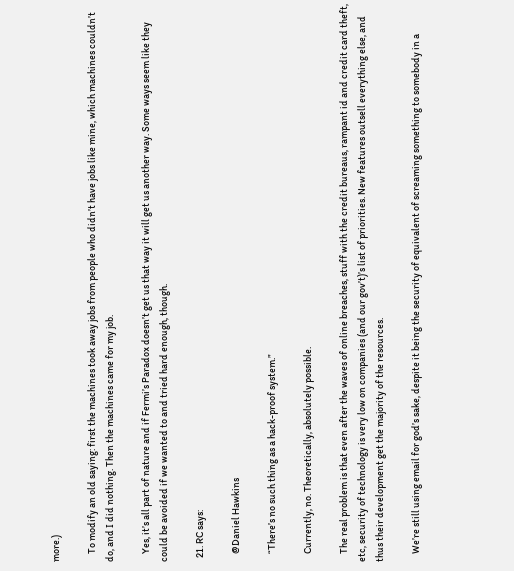more.)

    To modify an old saying: first the machines took away jobs from people who didn’t have jobs like mine, which machines couldn’t do, and I did nothing. Then the machines came for my job.

    Yes, it’s all part of nature and if Fermi’s Paradox doesn’t get us that way it will get us another way. Some ways seem like they could be avoided if we wanted to and tried hard enough, though.

  21. RC says:

    @Daniel Hawkins

    “There’s no such thing as a hack-proof system.”

    Currently, no. Theoretically, absolutely possible.

    The real problem is that even after the waves of online breaches, stuff with the credit bureaus, rampant id and credit card theft, etc, security of technology is very low on companies (and our gov’t)’s list of priorities. New features outsell everything else, and thus their development get the majority of the resources.

    We’re still using email for god’s sake, despite it being the security of equivalent of screaming something to somebody in a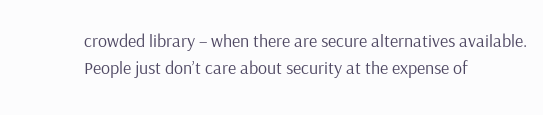crowded library – when there are secure alternatives available. People just don’t care about security at the expense of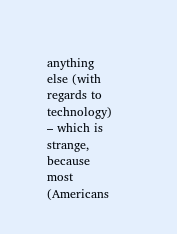anything else (with regards to technology) – which is strange, because most (Americans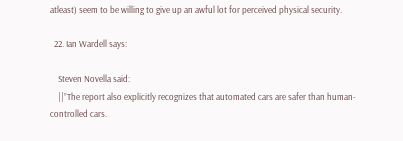atleast) seem to be willing to give up an awful lot for perceived physical security.

  22. Ian Wardell says:

    Steven Novella said:
    ||”The report also explicitly recognizes that automated cars are safer than human-controlled cars.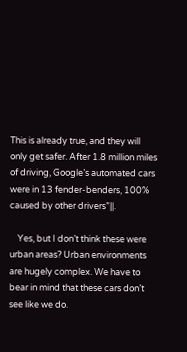This is already true, and they will only get safer. After 1.8 million miles of driving, Google’s automated cars were in 13 fender-benders, 100% caused by other drivers”||.

    Yes, but I don’t think these were urban areas? Urban environments are hugely complex. We have to bear in mind that these cars don’t see like we do.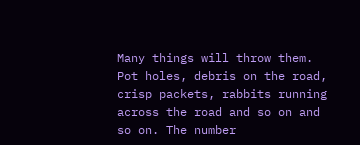Many things will throw them. Pot holes, debris on the road, crisp packets, rabbits running across the road and so on and so on. The number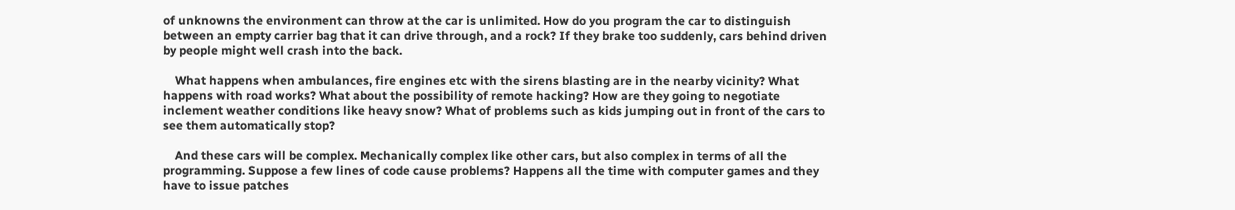of unknowns the environment can throw at the car is unlimited. How do you program the car to distinguish between an empty carrier bag that it can drive through, and a rock? If they brake too suddenly, cars behind driven by people might well crash into the back.

    What happens when ambulances, fire engines etc with the sirens blasting are in the nearby vicinity? What happens with road works? What about the possibility of remote hacking? How are they going to negotiate inclement weather conditions like heavy snow? What of problems such as kids jumping out in front of the cars to see them automatically stop?

    And these cars will be complex. Mechanically complex like other cars, but also complex in terms of all the programming. Suppose a few lines of code cause problems? Happens all the time with computer games and they have to issue patches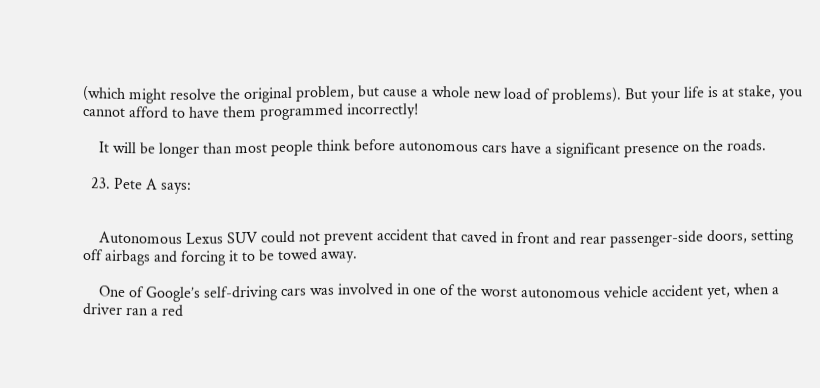(which might resolve the original problem, but cause a whole new load of problems). But your life is at stake, you cannot afford to have them programmed incorrectly!

    It will be longer than most people think before autonomous cars have a significant presence on the roads.

  23. Pete A says:


    Autonomous Lexus SUV could not prevent accident that caved in front and rear passenger-side doors, setting off airbags and forcing it to be towed away.

    One of Google’s self-driving cars was involved in one of the worst autonomous vehicle accident yet, when a driver ran a red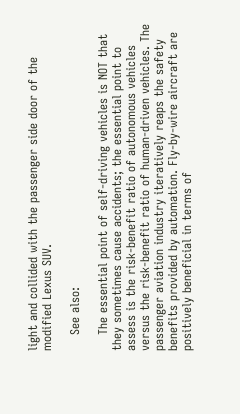light and collided with the passenger side door of the modified Lexus SUV.

    See also:

    The essential point of self-driving vehicles is NOT that they sometimes cause accidents; the essential point to assess is the risk-benefit ratio of autonomous vehicles versus the risk-benefit ratio of human-driven vehicles. The passenger aviation industry iteratively reaps the safety benefits provided by automation. Fly-by-wire aircraft are positively beneficial in terms of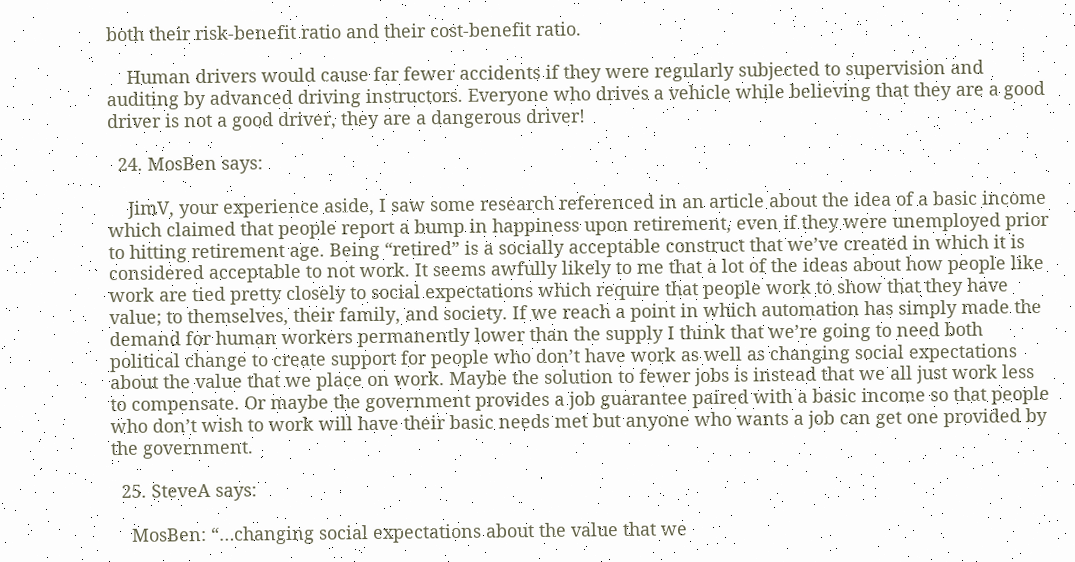both their risk-benefit ratio and their cost-benefit ratio.

    Human drivers would cause far fewer accidents if they were regularly subjected to supervision and auditing by advanced driving instructors. Everyone who drives a vehicle while believing that they are a good driver is not a good driver, they are a dangerous driver!

  24. MosBen says:

    JimV, your experience aside, I saw some research referenced in an article about the idea of a basic income which claimed that people report a bump in happiness upon retirement, even if they were unemployed prior to hitting retirement age. Being “retired” is a socially acceptable construct that we’ve created in which it is considered acceptable to not work. It seems awfully likely to me that a lot of the ideas about how people like work are tied pretty closely to social expectations which require that people work to show that they have value; to themselves, their family, and society. If we reach a point in which automation has simply made the demand for human workers permanently lower than the supply I think that we’re going to need both political change to create support for people who don’t have work as well as changing social expectations about the value that we place on work. Maybe the solution to fewer jobs is instead that we all just work less to compensate. Or maybe the government provides a job guarantee paired with a basic income so that people who don’t wish to work will have their basic needs met but anyone who wants a job can get one provided by the government.

  25. SteveA says:

    MosBen: “…changing social expectations about the value that we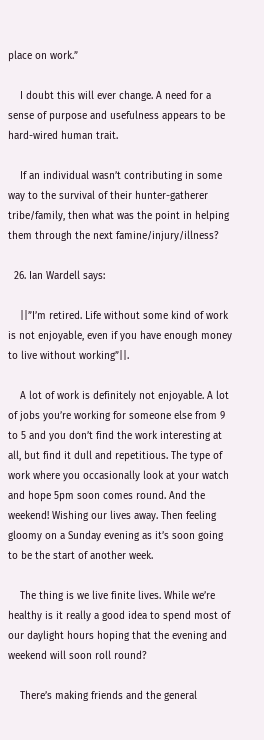place on work.”

    I doubt this will ever change. A need for a sense of purpose and usefulness appears to be hard-wired human trait.

    If an individual wasn’t contributing in some way to the survival of their hunter-gatherer tribe/family, then what was the point in helping them through the next famine/injury/illness?

  26. Ian Wardell says:

    ||”I’m retired. Life without some kind of work is not enjoyable, even if you have enough money to live without working”||.

    A lot of work is definitely not enjoyable. A lot of jobs you’re working for someone else from 9 to 5 and you don’t find the work interesting at all, but find it dull and repetitious. The type of work where you occasionally look at your watch and hope 5pm soon comes round. And the weekend! Wishing our lives away. Then feeling gloomy on a Sunday evening as it’s soon going to be the start of another week.

    The thing is we live finite lives. While we’re healthy is it really a good idea to spend most of our daylight hours hoping that the evening and weekend will soon roll round?

    There’s making friends and the general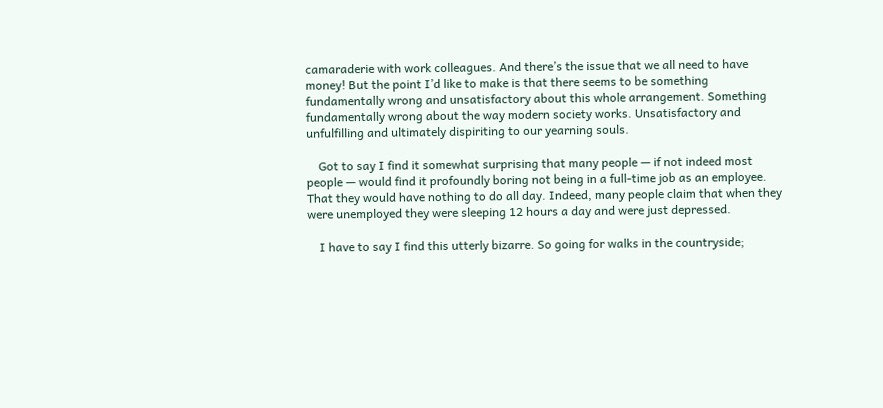camaraderie with work colleagues. And there’s the issue that we all need to have money! But the point I’d like to make is that there seems to be something fundamentally wrong and unsatisfactory about this whole arrangement. Something fundamentally wrong about the way modern society works. Unsatisfactory and unfulfilling and ultimately dispiriting to our yearning souls.

    Got to say I find it somewhat surprising that many people — if not indeed most people — would find it profoundly boring not being in a full-time job as an employee. That they would have nothing to do all day. Indeed, many people claim that when they were unemployed they were sleeping 12 hours a day and were just depressed.

    I have to say I find this utterly bizarre. So going for walks in the countryside;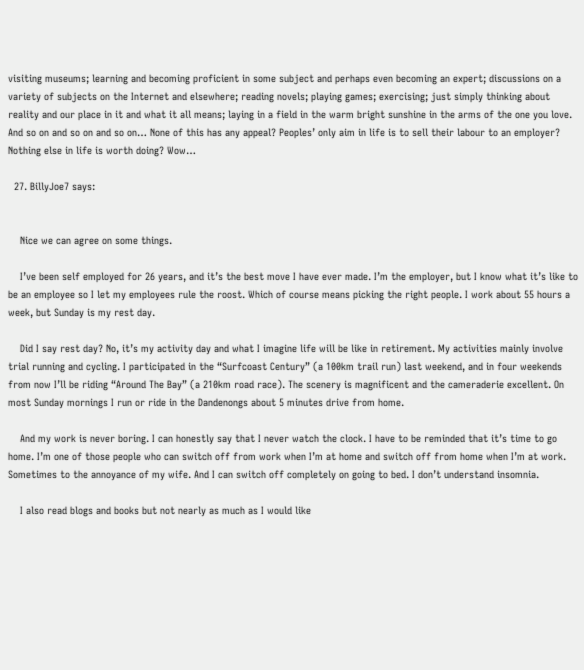visiting museums; learning and becoming proficient in some subject and perhaps even becoming an expert; discussions on a variety of subjects on the Internet and elsewhere; reading novels; playing games; exercising; just simply thinking about reality and our place in it and what it all means; laying in a field in the warm bright sunshine in the arms of the one you love. And so on and so on and so on… None of this has any appeal? Peoples’ only aim in life is to sell their labour to an employer? Nothing else in life is worth doing? Wow…

  27. BillyJoe7 says:


    Nice we can agree on some things.

    I’ve been self employed for 26 years, and it’s the best move I have ever made. I’m the employer, but I know what it’s like to be an employee so I let my employees rule the roost. Which of course means picking the right people. I work about 55 hours a week, but Sunday is my rest day.

    Did I say rest day? No, it’s my activity day and what I imagine life will be like in retirement. My activities mainly involve trial running and cycling. I participated in the “Surfcoast Century” (a 100km trail run) last weekend, and in four weekends from now I’ll be riding “Around The Bay” (a 210km road race). The scenery is magnificent and the cameraderie excellent. On most Sunday mornings I run or ride in the Dandenongs about 5 minutes drive from home.

    And my work is never boring. I can honestly say that I never watch the clock. I have to be reminded that it’s time to go home. I’m one of those people who can switch off from work when I’m at home and switch off from home when I’m at work. Sometimes to the annoyance of my wife. And I can switch off completely on going to bed. I don’t understand insomnia.

    I also read blogs and books but not nearly as much as I would like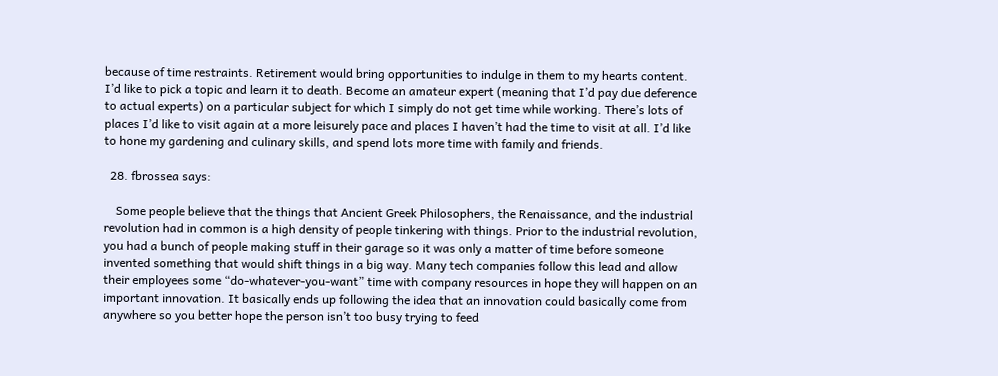because of time restraints. Retirement would bring opportunities to indulge in them to my hearts content. I’d like to pick a topic and learn it to death. Become an amateur expert (meaning that I’d pay due deference to actual experts) on a particular subject for which I simply do not get time while working. There’s lots of places I’d like to visit again at a more leisurely pace and places I haven’t had the time to visit at all. I’d like to hone my gardening and culinary skills, and spend lots more time with family and friends.

  28. fbrossea says:

    Some people believe that the things that Ancient Greek Philosophers, the Renaissance, and the industrial revolution had in common is a high density of people tinkering with things. Prior to the industrial revolution, you had a bunch of people making stuff in their garage so it was only a matter of time before someone invented something that would shift things in a big way. Many tech companies follow this lead and allow their employees some “do-whatever-you-want” time with company resources in hope they will happen on an important innovation. It basically ends up following the idea that an innovation could basically come from anywhere so you better hope the person isn’t too busy trying to feed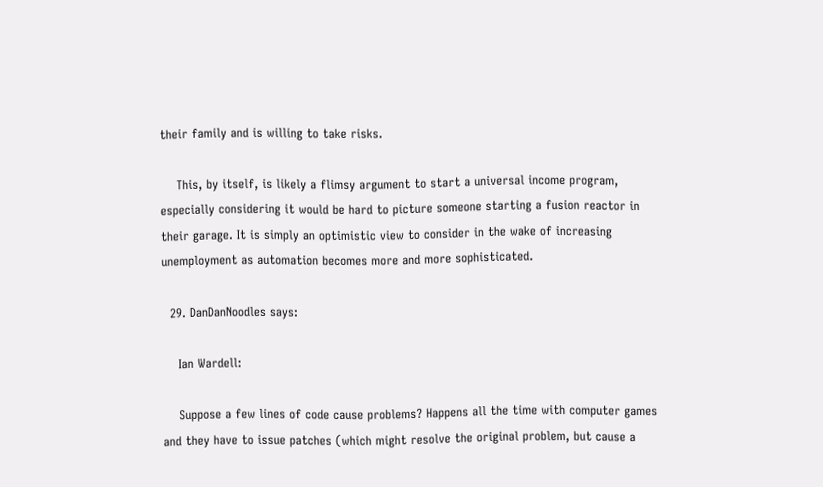their family and is willing to take risks.

    This, by itself, is likely a flimsy argument to start a universal income program, especially considering it would be hard to picture someone starting a fusion reactor in their garage. It is simply an optimistic view to consider in the wake of increasing unemployment as automation becomes more and more sophisticated.

  29. DanDanNoodles says:

    Ian Wardell:

    Suppose a few lines of code cause problems? Happens all the time with computer games and they have to issue patches (which might resolve the original problem, but cause a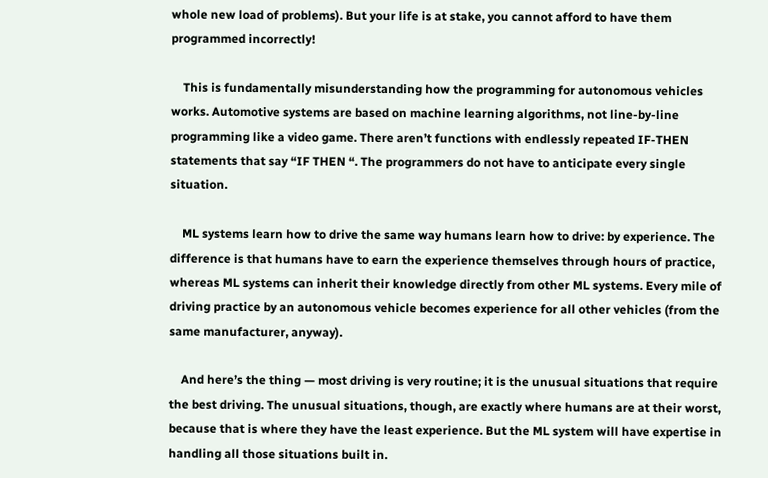whole new load of problems). But your life is at stake, you cannot afford to have them programmed incorrectly!

    This is fundamentally misunderstanding how the programming for autonomous vehicles works. Automotive systems are based on machine learning algorithms, not line-by-line programming like a video game. There aren’t functions with endlessly repeated IF-THEN statements that say “IF THEN “. The programmers do not have to anticipate every single situation.

    ML systems learn how to drive the same way humans learn how to drive: by experience. The difference is that humans have to earn the experience themselves through hours of practice, whereas ML systems can inherit their knowledge directly from other ML systems. Every mile of driving practice by an autonomous vehicle becomes experience for all other vehicles (from the same manufacturer, anyway).

    And here’s the thing — most driving is very routine; it is the unusual situations that require the best driving. The unusual situations, though, are exactly where humans are at their worst, because that is where they have the least experience. But the ML system will have expertise in handling all those situations built in.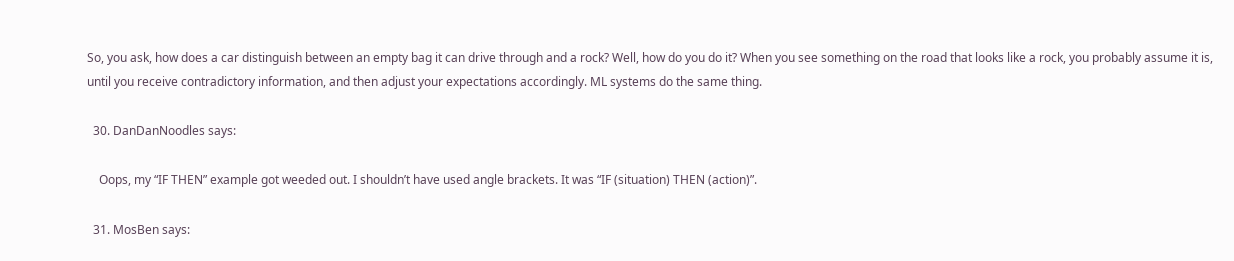So, you ask, how does a car distinguish between an empty bag it can drive through and a rock? Well, how do you do it? When you see something on the road that looks like a rock, you probably assume it is, until you receive contradictory information, and then adjust your expectations accordingly. ML systems do the same thing.

  30. DanDanNoodles says:

    Oops, my “IF THEN” example got weeded out. I shouldn’t have used angle brackets. It was “IF (situation) THEN (action)”.

  31. MosBen says: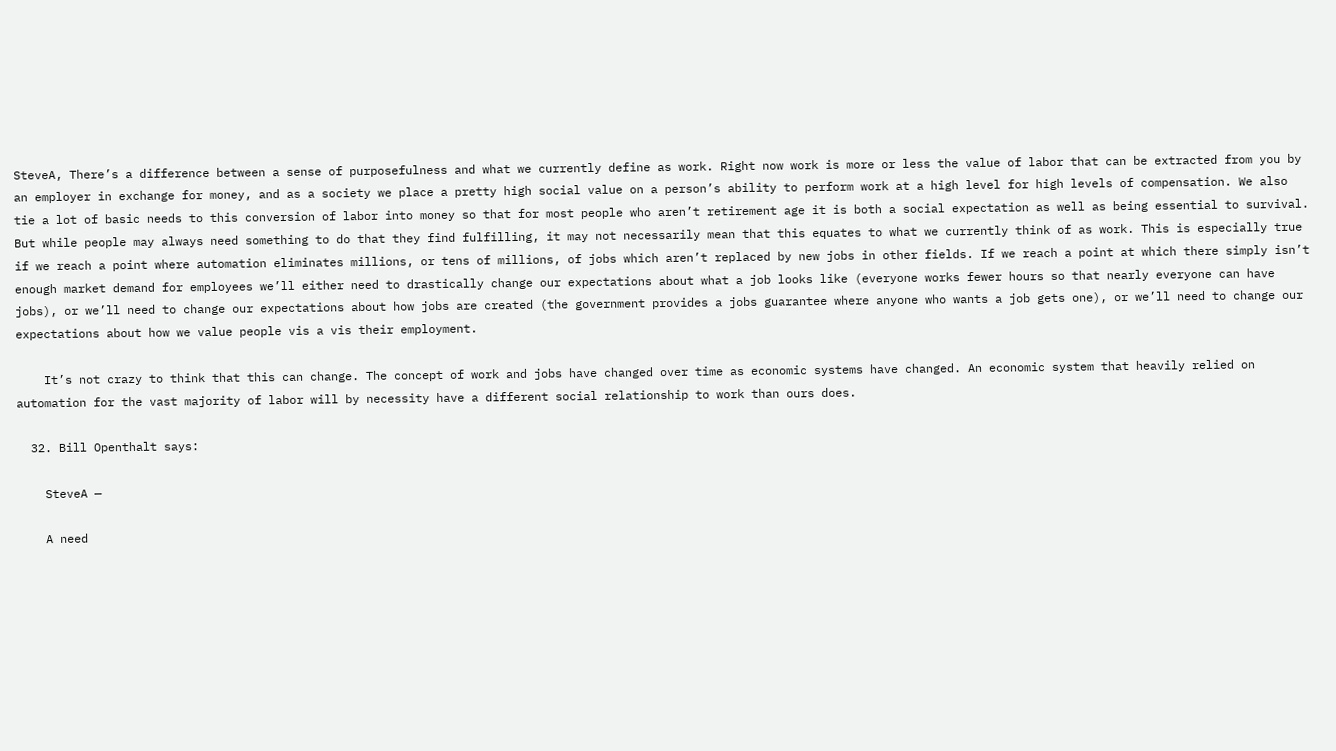SteveA, There’s a difference between a sense of purposefulness and what we currently define as work. Right now work is more or less the value of labor that can be extracted from you by an employer in exchange for money, and as a society we place a pretty high social value on a person’s ability to perform work at a high level for high levels of compensation. We also tie a lot of basic needs to this conversion of labor into money so that for most people who aren’t retirement age it is both a social expectation as well as being essential to survival. But while people may always need something to do that they find fulfilling, it may not necessarily mean that this equates to what we currently think of as work. This is especially true if we reach a point where automation eliminates millions, or tens of millions, of jobs which aren’t replaced by new jobs in other fields. If we reach a point at which there simply isn’t enough market demand for employees we’ll either need to drastically change our expectations about what a job looks like (everyone works fewer hours so that nearly everyone can have jobs), or we’ll need to change our expectations about how jobs are created (the government provides a jobs guarantee where anyone who wants a job gets one), or we’ll need to change our expectations about how we value people vis a vis their employment.

    It’s not crazy to think that this can change. The concept of work and jobs have changed over time as economic systems have changed. An economic system that heavily relied on automation for the vast majority of labor will by necessity have a different social relationship to work than ours does.

  32. Bill Openthalt says:

    SteveA —

    A need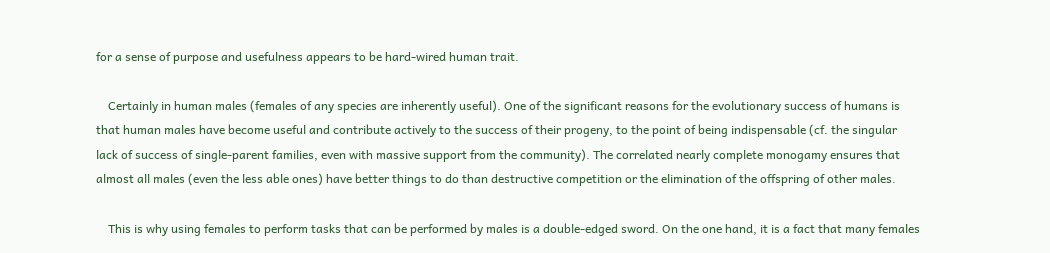for a sense of purpose and usefulness appears to be hard-wired human trait.

    Certainly in human males (females of any species are inherently useful). One of the significant reasons for the evolutionary success of humans is that human males have become useful and contribute actively to the success of their progeny, to the point of being indispensable (cf. the singular lack of success of single-parent families, even with massive support from the community). The correlated nearly complete monogamy ensures that almost all males (even the less able ones) have better things to do than destructive competition or the elimination of the offspring of other males.

    This is why using females to perform tasks that can be performed by males is a double-edged sword. On the one hand, it is a fact that many females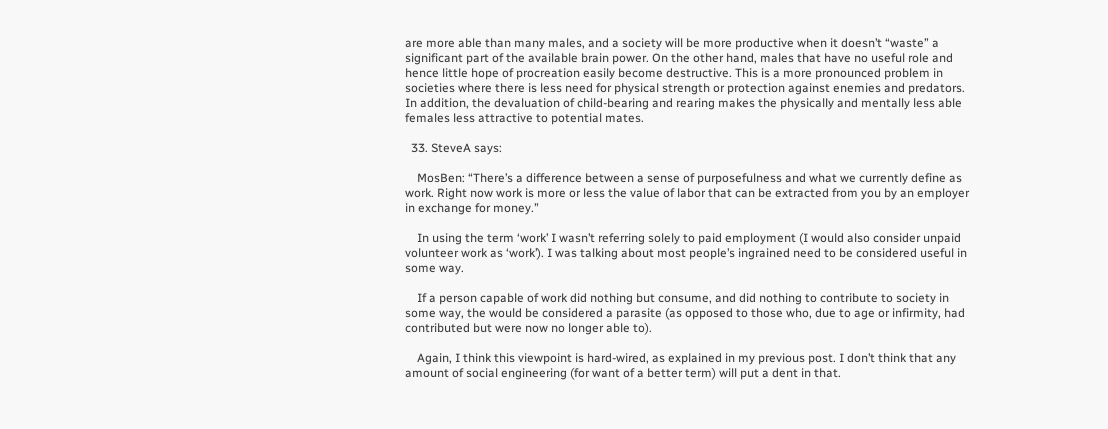are more able than many males, and a society will be more productive when it doesn’t “waste” a significant part of the available brain power. On the other hand, males that have no useful role and hence little hope of procreation easily become destructive. This is a more pronounced problem in societies where there is less need for physical strength or protection against enemies and predators. In addition, the devaluation of child-bearing and rearing makes the physically and mentally less able females less attractive to potential mates.

  33. SteveA says:

    MosBen: “There’s a difference between a sense of purposefulness and what we currently define as work. Right now work is more or less the value of labor that can be extracted from you by an employer in exchange for money.”

    In using the term ‘work’ I wasn’t referring solely to paid employment (I would also consider unpaid volunteer work as ‘work’). I was talking about most people’s ingrained need to be considered useful in some way.

    If a person capable of work did nothing but consume, and did nothing to contribute to society in some way, the would be considered a parasite (as opposed to those who, due to age or infirmity, had contributed but were now no longer able to).

    Again, I think this viewpoint is hard-wired, as explained in my previous post. I don’t think that any amount of social engineering (for want of a better term) will put a dent in that.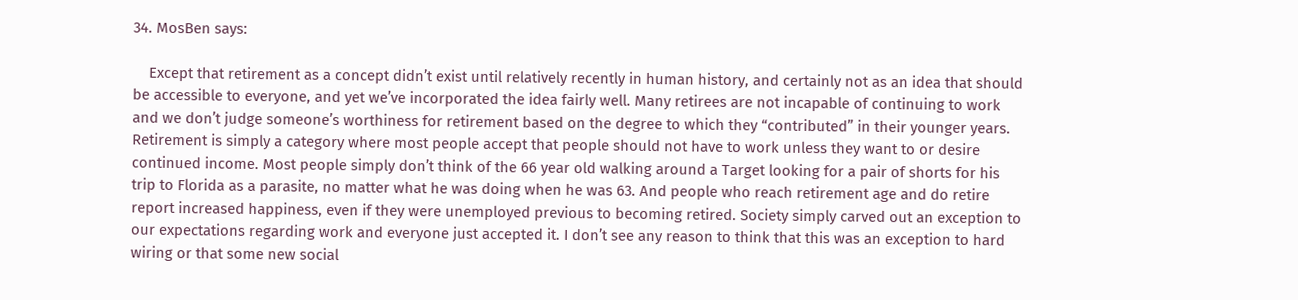34. MosBen says:

    Except that retirement as a concept didn’t exist until relatively recently in human history, and certainly not as an idea that should be accessible to everyone, and yet we’ve incorporated the idea fairly well. Many retirees are not incapable of continuing to work and we don’t judge someone’s worthiness for retirement based on the degree to which they “contributed” in their younger years. Retirement is simply a category where most people accept that people should not have to work unless they want to or desire continued income. Most people simply don’t think of the 66 year old walking around a Target looking for a pair of shorts for his trip to Florida as a parasite, no matter what he was doing when he was 63. And people who reach retirement age and do retire report increased happiness, even if they were unemployed previous to becoming retired. Society simply carved out an exception to our expectations regarding work and everyone just accepted it. I don’t see any reason to think that this was an exception to hard wiring or that some new social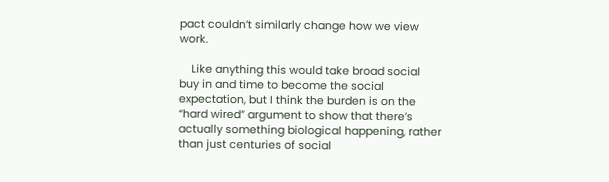pact couldn’t similarly change how we view work.

    Like anything this would take broad social buy in and time to become the social expectation, but I think the burden is on the “hard wired” argument to show that there’s actually something biological happening, rather than just centuries of social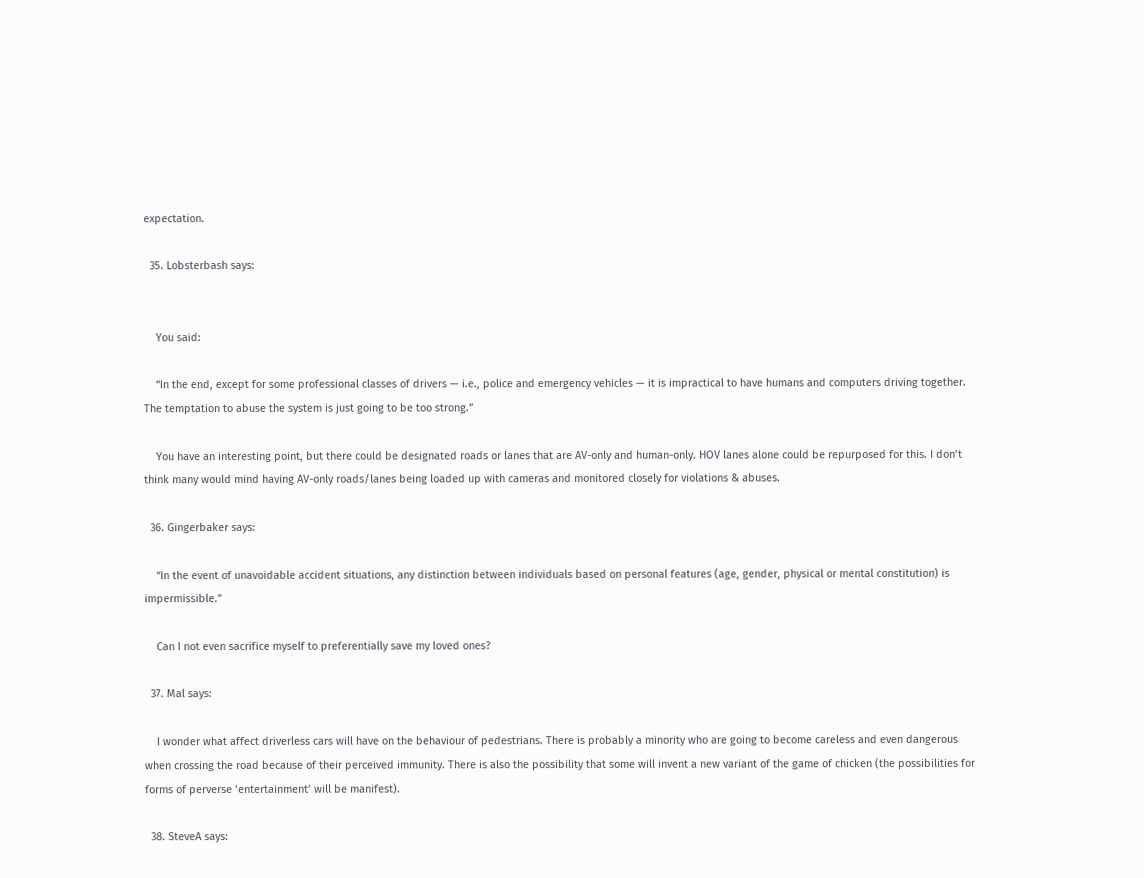expectation.

  35. Lobsterbash says:


    You said:

    “In the end, except for some professional classes of drivers — i.e., police and emergency vehicles — it is impractical to have humans and computers driving together. The temptation to abuse the system is just going to be too strong.”

    You have an interesting point, but there could be designated roads or lanes that are AV-only and human-only. HOV lanes alone could be repurposed for this. I don’t think many would mind having AV-only roads/lanes being loaded up with cameras and monitored closely for violations & abuses.

  36. Gingerbaker says:

    “In the event of unavoidable accident situations, any distinction between individuals based on personal features (age, gender, physical or mental constitution) is impermissible.”

    Can I not even sacrifice myself to preferentially save my loved ones?

  37. Mal says:

    I wonder what affect driverless cars will have on the behaviour of pedestrians. There is probably a minority who are going to become careless and even dangerous when crossing the road because of their perceived immunity. There is also the possibility that some will invent a new variant of the game of chicken (the possibilities for forms of perverse ‘entertainment’ will be manifest).

  38. SteveA says: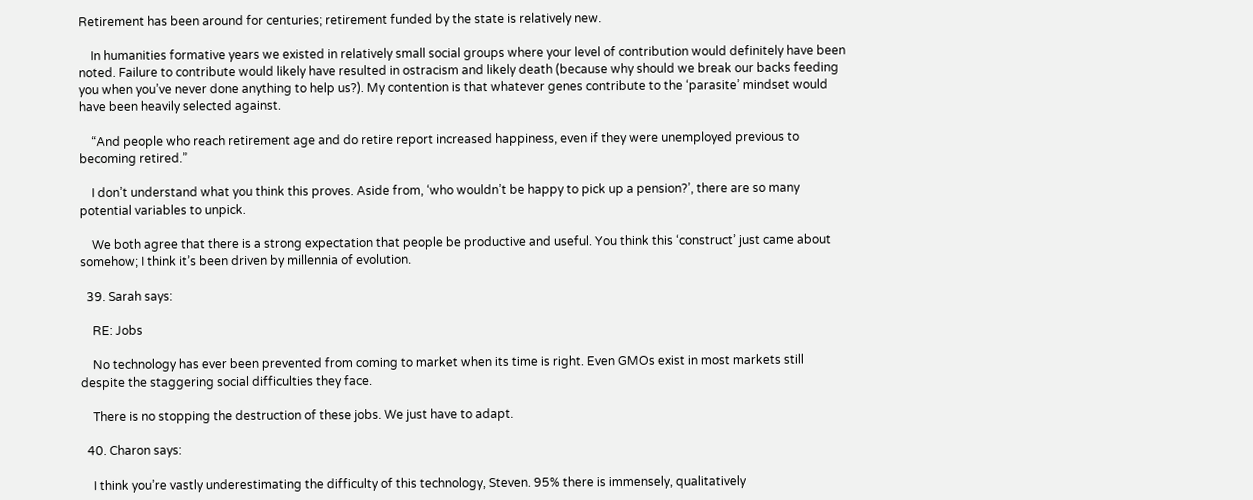Retirement has been around for centuries; retirement funded by the state is relatively new.

    In humanities formative years we existed in relatively small social groups where your level of contribution would definitely have been noted. Failure to contribute would likely have resulted in ostracism and likely death (because why should we break our backs feeding you when you’ve never done anything to help us?). My contention is that whatever genes contribute to the ‘parasite’ mindset would have been heavily selected against.

    “And people who reach retirement age and do retire report increased happiness, even if they were unemployed previous to becoming retired.”

    I don’t understand what you think this proves. Aside from, ‘who wouldn’t be happy to pick up a pension?’, there are so many potential variables to unpick.

    We both agree that there is a strong expectation that people be productive and useful. You think this ‘construct’ just came about somehow; I think it’s been driven by millennia of evolution.

  39. Sarah says:

    RE: Jobs

    No technology has ever been prevented from coming to market when its time is right. Even GMOs exist in most markets still despite the staggering social difficulties they face.

    There is no stopping the destruction of these jobs. We just have to adapt.

  40. Charon says:

    I think you’re vastly underestimating the difficulty of this technology, Steven. 95% there is immensely, qualitatively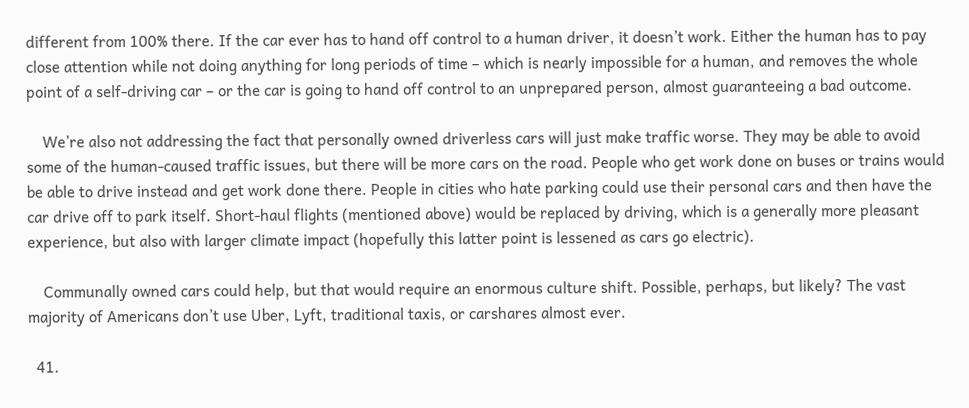different from 100% there. If the car ever has to hand off control to a human driver, it doesn’t work. Either the human has to pay close attention while not doing anything for long periods of time – which is nearly impossible for a human, and removes the whole point of a self-driving car – or the car is going to hand off control to an unprepared person, almost guaranteeing a bad outcome.

    We’re also not addressing the fact that personally owned driverless cars will just make traffic worse. They may be able to avoid some of the human-caused traffic issues, but there will be more cars on the road. People who get work done on buses or trains would be able to drive instead and get work done there. People in cities who hate parking could use their personal cars and then have the car drive off to park itself. Short-haul flights (mentioned above) would be replaced by driving, which is a generally more pleasant experience, but also with larger climate impact (hopefully this latter point is lessened as cars go electric).

    Communally owned cars could help, but that would require an enormous culture shift. Possible, perhaps, but likely? The vast majority of Americans don’t use Uber, Lyft, traditional taxis, or carshares almost ever.

  41.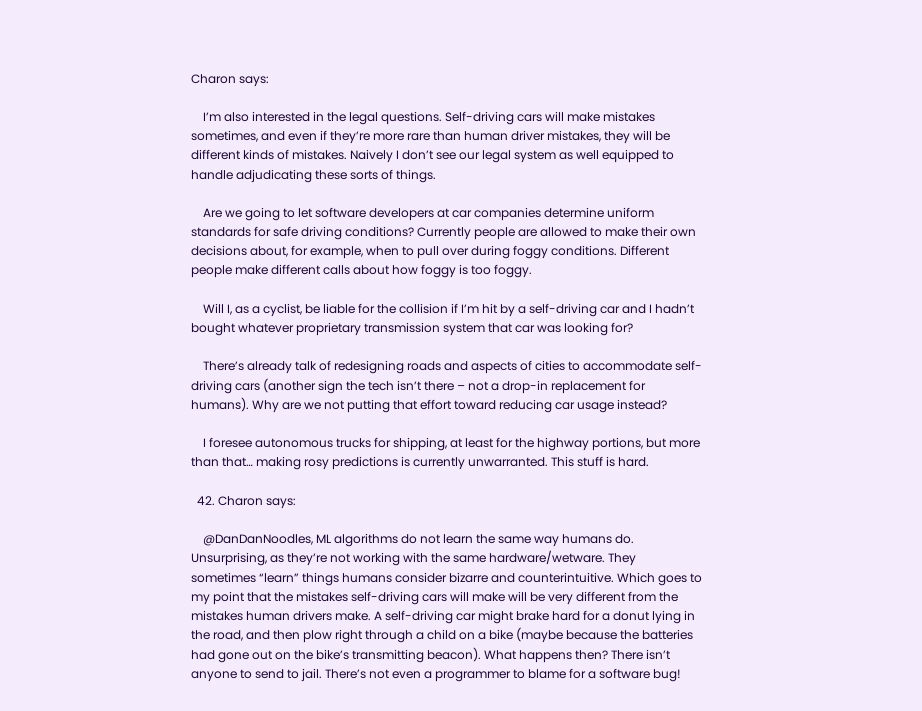Charon says:

    I’m also interested in the legal questions. Self-driving cars will make mistakes sometimes, and even if they’re more rare than human driver mistakes, they will be different kinds of mistakes. Naively I don’t see our legal system as well equipped to handle adjudicating these sorts of things.

    Are we going to let software developers at car companies determine uniform standards for safe driving conditions? Currently people are allowed to make their own decisions about, for example, when to pull over during foggy conditions. Different people make different calls about how foggy is too foggy.

    Will I, as a cyclist, be liable for the collision if I’m hit by a self-driving car and I hadn’t bought whatever proprietary transmission system that car was looking for?

    There’s already talk of redesigning roads and aspects of cities to accommodate self-driving cars (another sign the tech isn’t there – not a drop-in replacement for humans). Why are we not putting that effort toward reducing car usage instead?

    I foresee autonomous trucks for shipping, at least for the highway portions, but more than that… making rosy predictions is currently unwarranted. This stuff is hard.

  42. Charon says:

    @DanDanNoodles, ML algorithms do not learn the same way humans do. Unsurprising, as they’re not working with the same hardware/wetware. They sometimes “learn” things humans consider bizarre and counterintuitive. Which goes to my point that the mistakes self-driving cars will make will be very different from the mistakes human drivers make. A self-driving car might brake hard for a donut lying in the road, and then plow right through a child on a bike (maybe because the batteries had gone out on the bike’s transmitting beacon). What happens then? There isn’t anyone to send to jail. There’s not even a programmer to blame for a software bug!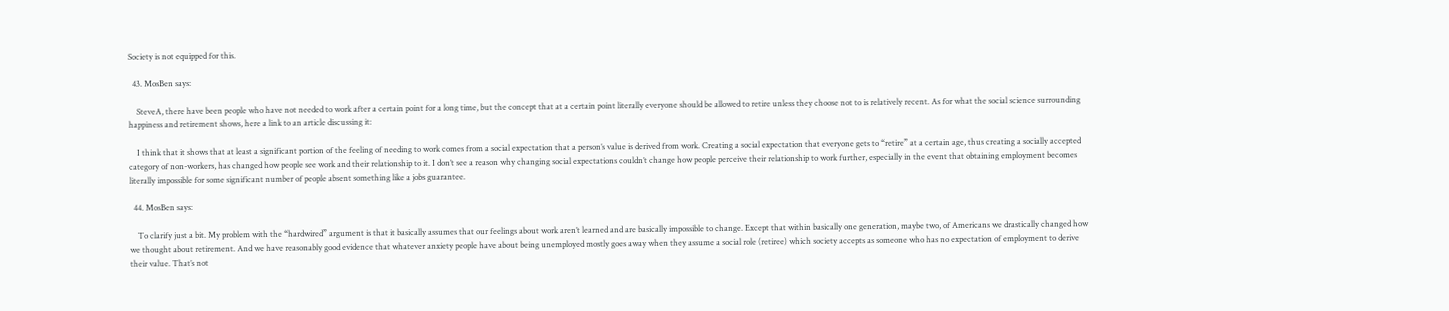Society is not equipped for this.

  43. MosBen says:

    SteveA, there have been people who have not needed to work after a certain point for a long time, but the concept that at a certain point literally everyone should be allowed to retire unless they choose not to is relatively recent. As for what the social science surrounding happiness and retirement shows, here a link to an article discussing it:

    I think that it shows that at least a significant portion of the feeling of needing to work comes from a social expectation that a person’s value is derived from work. Creating a social expectation that everyone gets to “retire” at a certain age, thus creating a socially accepted category of non-workers, has changed how people see work and their relationship to it. I don’t see a reason why changing social expectations couldn’t change how people perceive their relationship to work further, especially in the event that obtaining employment becomes literally impossible for some significant number of people absent something like a jobs guarantee.

  44. MosBen says:

    To clarify just a bit. My problem with the “hardwired” argument is that it basically assumes that our feelings about work aren’t learned and are basically impossible to change. Except that within basically one generation, maybe two, of Americans we drastically changed how we thought about retirement. And we have reasonably good evidence that whatever anxiety people have about being unemployed mostly goes away when they assume a social role (retiree) which society accepts as someone who has no expectation of employment to derive their value. That’s not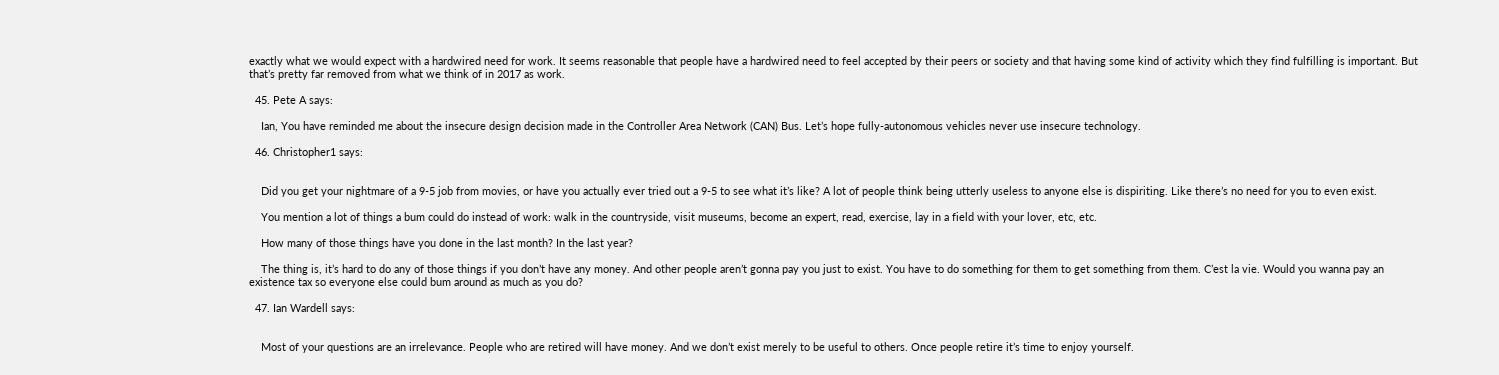exactly what we would expect with a hardwired need for work. It seems reasonable that people have a hardwired need to feel accepted by their peers or society and that having some kind of activity which they find fulfilling is important. But that’s pretty far removed from what we think of in 2017 as work.

  45. Pete A says:

    Ian, You have reminded me about the insecure design decision made in the Controller Area Network (CAN) Bus. Let’s hope fully-autonomous vehicles never use insecure technology.

  46. Christopher1 says:


    Did you get your nightmare of a 9-5 job from movies, or have you actually ever tried out a 9-5 to see what it’s like? A lot of people think being utterly useless to anyone else is dispiriting. Like there’s no need for you to even exist.

    You mention a lot of things a bum could do instead of work: walk in the countryside, visit museums, become an expert, read, exercise, lay in a field with your lover, etc, etc.

    How many of those things have you done in the last month? In the last year?

    The thing is, it’s hard to do any of those things if you don’t have any money. And other people aren’t gonna pay you just to exist. You have to do something for them to get something from them. C’est la vie. Would you wanna pay an existence tax so everyone else could bum around as much as you do?

  47. Ian Wardell says:


    Most of your questions are an irrelevance. People who are retired will have money. And we don’t exist merely to be useful to others. Once people retire it’s time to enjoy yourself.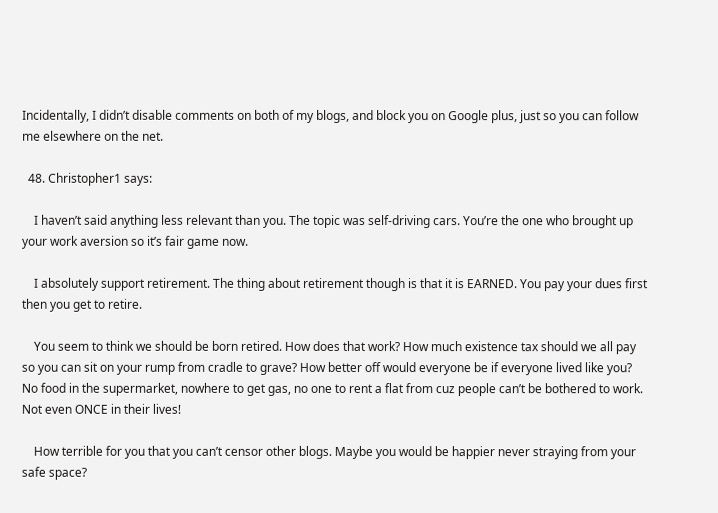Incidentally, I didn’t disable comments on both of my blogs, and block you on Google plus, just so you can follow me elsewhere on the net.

  48. Christopher1 says:

    I haven’t said anything less relevant than you. The topic was self-driving cars. You’re the one who brought up your work aversion so it’s fair game now.

    I absolutely support retirement. The thing about retirement though is that it is EARNED. You pay your dues first then you get to retire.

    You seem to think we should be born retired. How does that work? How much existence tax should we all pay so you can sit on your rump from cradle to grave? How better off would everyone be if everyone lived like you? No food in the supermarket, nowhere to get gas, no one to rent a flat from cuz people can’t be bothered to work. Not even ONCE in their lives!

    How terrible for you that you can’t censor other blogs. Maybe you would be happier never straying from your safe space?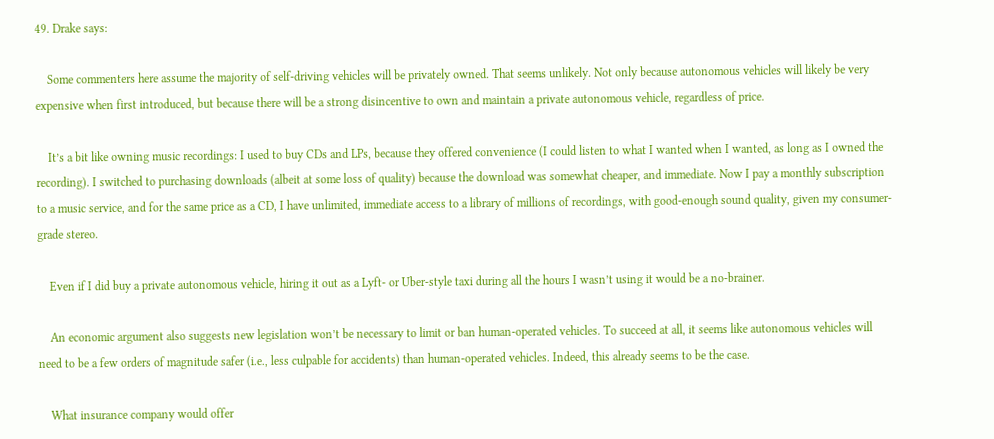49. Drake says:

    Some commenters here assume the majority of self-driving vehicles will be privately owned. That seems unlikely. Not only because autonomous vehicles will likely be very expensive when first introduced, but because there will be a strong disincentive to own and maintain a private autonomous vehicle, regardless of price.

    It’s a bit like owning music recordings: I used to buy CDs and LPs, because they offered convenience (I could listen to what I wanted when I wanted, as long as I owned the recording). I switched to purchasing downloads (albeit at some loss of quality) because the download was somewhat cheaper, and immediate. Now I pay a monthly subscription to a music service, and for the same price as a CD, I have unlimited, immediate access to a library of millions of recordings, with good-enough sound quality, given my consumer-grade stereo.

    Even if I did buy a private autonomous vehicle, hiring it out as a Lyft- or Uber-style taxi during all the hours I wasn’t using it would be a no-brainer.

    An economic argument also suggests new legislation won’t be necessary to limit or ban human-operated vehicles. To succeed at all, it seems like autonomous vehicles will need to be a few orders of magnitude safer (i.e., less culpable for accidents) than human-operated vehicles. Indeed, this already seems to be the case.

    What insurance company would offer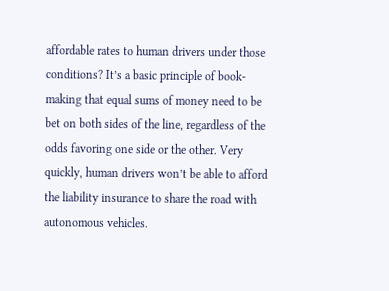affordable rates to human drivers under those conditions? It’s a basic principle of book-making that equal sums of money need to be bet on both sides of the line, regardless of the odds favoring one side or the other. Very quickly, human drivers won’t be able to afford the liability insurance to share the road with autonomous vehicles.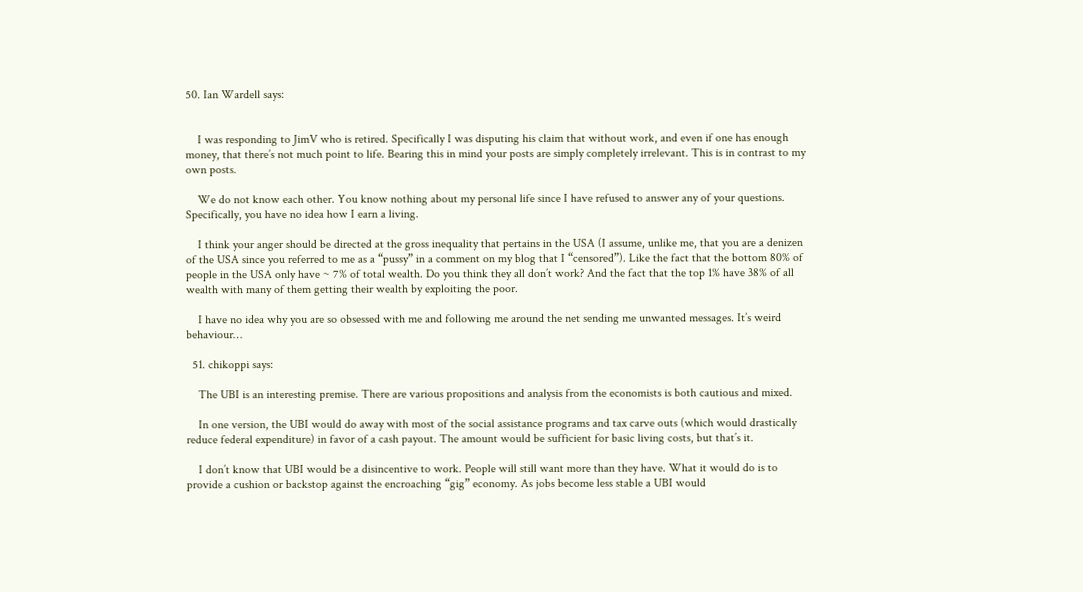50. Ian Wardell says:


    I was responding to JimV who is retired. Specifically I was disputing his claim that without work, and even if one has enough money, that there’s not much point to life. Bearing this in mind your posts are simply completely irrelevant. This is in contrast to my own posts.

    We do not know each other. You know nothing about my personal life since I have refused to answer any of your questions. Specifically, you have no idea how I earn a living.

    I think your anger should be directed at the gross inequality that pertains in the USA (I assume, unlike me, that you are a denizen of the USA since you referred to me as a “pussy” in a comment on my blog that I “censored”). Like the fact that the bottom 80% of people in the USA only have ~ 7% of total wealth. Do you think they all don’t work? And the fact that the top 1% have 38% of all wealth with many of them getting their wealth by exploiting the poor.

    I have no idea why you are so obsessed with me and following me around the net sending me unwanted messages. It’s weird behaviour…

  51. chikoppi says:

    The UBI is an interesting premise. There are various propositions and analysis from the economists is both cautious and mixed.

    In one version, the UBI would do away with most of the social assistance programs and tax carve outs (which would drastically reduce federal expenditure) in favor of a cash payout. The amount would be sufficient for basic living costs, but that’s it.

    I don’t know that UBI would be a disincentive to work. People will still want more than they have. What it would do is to provide a cushion or backstop against the encroaching “gig” economy. As jobs become less stable a UBI would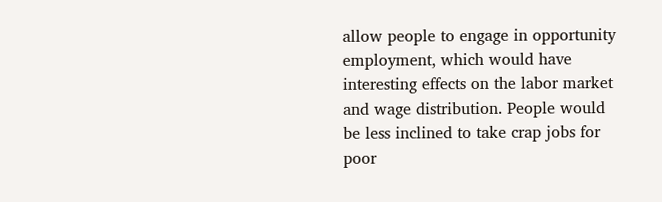allow people to engage in opportunity employment, which would have interesting effects on the labor market and wage distribution. People would be less inclined to take crap jobs for poor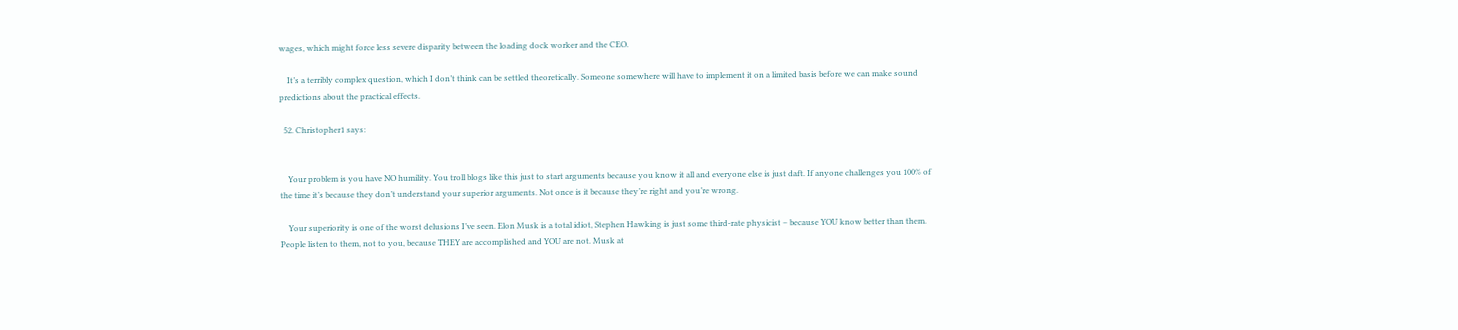wages, which might force less severe disparity between the loading dock worker and the CEO.

    It’s a terribly complex question, which I don’t think can be settled theoretically. Someone somewhere will have to implement it on a limited basis before we can make sound predictions about the practical effects.

  52. Christopher1 says:


    Your problem is you have NO humility. You troll blogs like this just to start arguments because you know it all and everyone else is just daft. If anyone challenges you 100% of the time it’s because they don’t understand your superior arguments. Not once is it because they’re right and you’re wrong.

    Your superiority is one of the worst delusions I’ve seen. Elon Musk is a total idiot, Stephen Hawking is just some third-rate physicist – because YOU know better than them. People listen to them, not to you, because THEY are accomplished and YOU are not. Musk at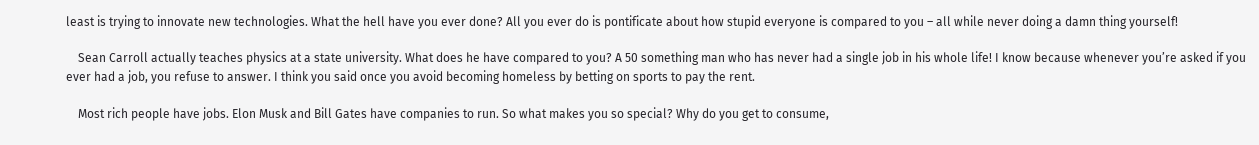least is trying to innovate new technologies. What the hell have you ever done? All you ever do is pontificate about how stupid everyone is compared to you – all while never doing a damn thing yourself!

    Sean Carroll actually teaches physics at a state university. What does he have compared to you? A 50 something man who has never had a single job in his whole life! I know because whenever you’re asked if you ever had a job, you refuse to answer. I think you said once you avoid becoming homeless by betting on sports to pay the rent.

    Most rich people have jobs. Elon Musk and Bill Gates have companies to run. So what makes you so special? Why do you get to consume,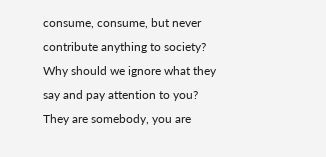consume, consume, but never contribute anything to society? Why should we ignore what they say and pay attention to you? They are somebody, you are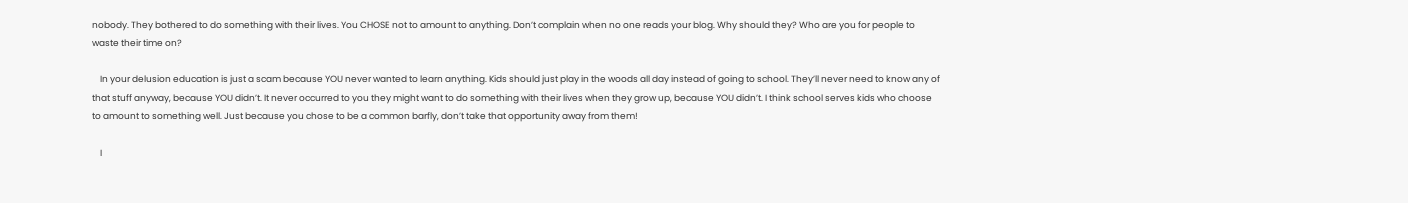nobody. They bothered to do something with their lives. You CHOSE not to amount to anything. Don’t complain when no one reads your blog. Why should they? Who are you for people to waste their time on?

    In your delusion education is just a scam because YOU never wanted to learn anything. Kids should just play in the woods all day instead of going to school. They’ll never need to know any of that stuff anyway, because YOU didn’t. It never occurred to you they might want to do something with their lives when they grow up, because YOU didn’t. I think school serves kids who choose to amount to something well. Just because you chose to be a common barfly, don’t take that opportunity away from them!

    I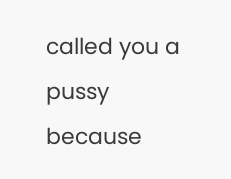called you a pussy because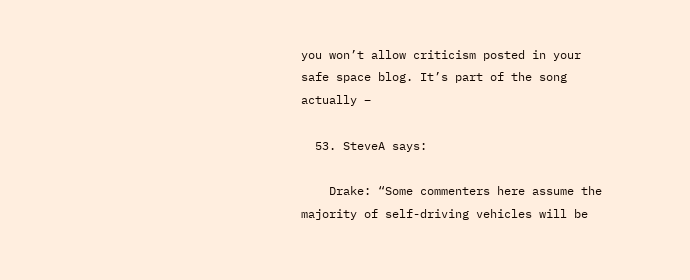you won’t allow criticism posted in your safe space blog. It’s part of the song actually –

  53. SteveA says:

    Drake: “Some commenters here assume the majority of self-driving vehicles will be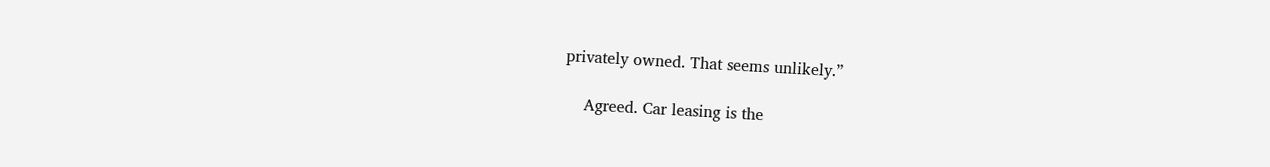privately owned. That seems unlikely.”

    Agreed. Car leasing is the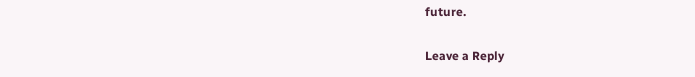future.

Leave a Reply